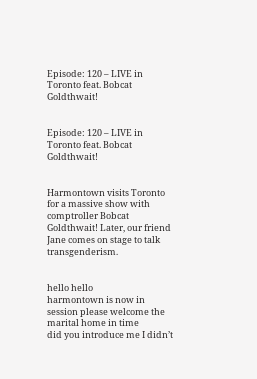Episode: 120 – LIVE in Toronto feat. Bobcat Goldthwait!


Episode: 120 – LIVE in Toronto feat. Bobcat Goldthwait!


Harmontown visits Toronto for a massive show with comptroller Bobcat Goldthwait! Later, our friend Jane comes on stage to talk transgenderism.


hello hello
harmontown is now in session please welcome the marital home in time
did you introduce me I didn’t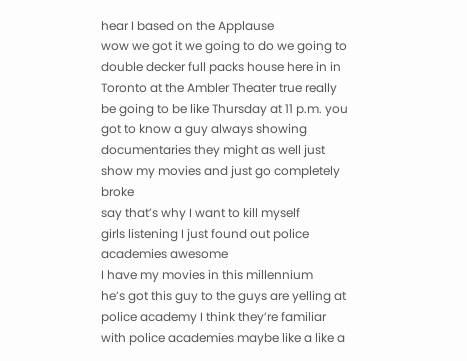hear I based on the Applause
wow we got it we going to do we going to double decker full packs house here in in Toronto at the Ambler Theater true really be going to be like Thursday at 11 p.m. you got to know a guy always showing documentaries they might as well just show my movies and just go completely broke
say that’s why I want to kill myself
girls listening I just found out police academies awesome
I have my movies in this millennium
he’s got this guy to the guys are yelling at police academy I think they’re familiar with police academies maybe like a like a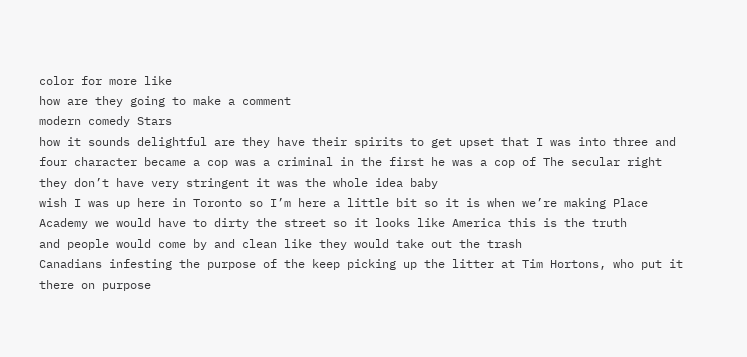color for more like
how are they going to make a comment
modern comedy Stars
how it sounds delightful are they have their spirits to get upset that I was into three and four character became a cop was a criminal in the first he was a cop of The secular right they don’t have very stringent it was the whole idea baby
wish I was up here in Toronto so I’m here a little bit so it is when we’re making Place Academy we would have to dirty the street so it looks like America this is the truth
and people would come by and clean like they would take out the trash
Canadians infesting the purpose of the keep picking up the litter at Tim Hortons, who put it there on purpose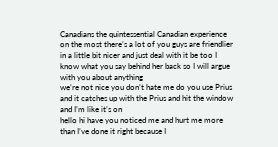Canadians the quintessential Canadian experience on the most there’s a lot of you guys are friendlier in a little bit nicer and just deal with it be too I know what you say behind her back so I will argue with you about anything
we’re not nice you don’t hate me do you use Prius and it catches up with the Prius and hit the window and I’m like it’s on
hello hi have you noticed me and hurt me more than I’ve done it right because I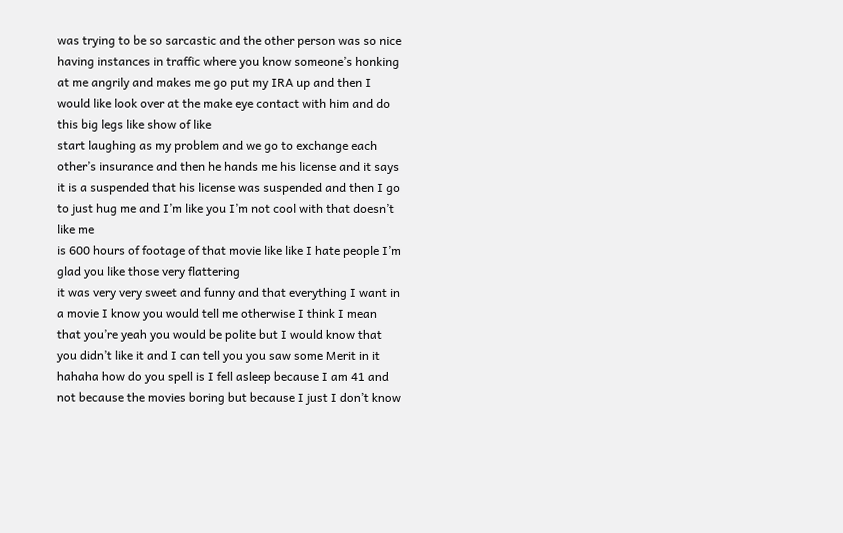was trying to be so sarcastic and the other person was so nice having instances in traffic where you know someone’s honking at me angrily and makes me go put my IRA up and then I would like look over at the make eye contact with him and do this big legs like show of like
start laughing as my problem and we go to exchange each other’s insurance and then he hands me his license and it says it is a suspended that his license was suspended and then I go to just hug me and I’m like you I’m not cool with that doesn’t like me
is 600 hours of footage of that movie like like I hate people I’m glad you like those very flattering
it was very very sweet and funny and that everything I want in a movie I know you would tell me otherwise I think I mean that you’re yeah you would be polite but I would know that you didn’t like it and I can tell you you saw some Merit in it hahaha how do you spell is I fell asleep because I am 41 and not because the movies boring but because I just I don’t know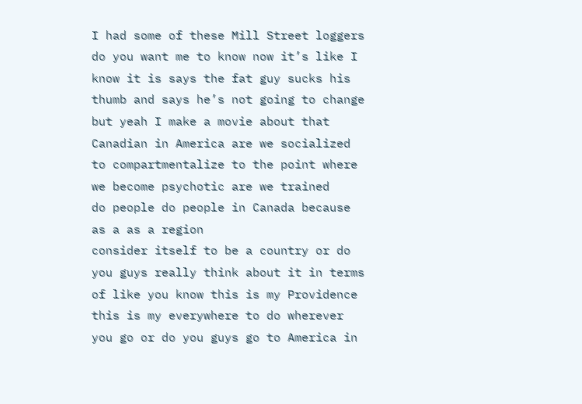I had some of these Mill Street loggers do you want me to know now it’s like I know it is says the fat guy sucks his thumb and says he’s not going to change but yeah I make a movie about that Canadian in America are we socialized to compartmentalize to the point where we become psychotic are we trained
do people do people in Canada because as a as a region
consider itself to be a country or do you guys really think about it in terms of like you know this is my Providence this is my everywhere to do wherever you go or do you guys go to America in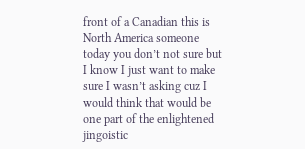front of a Canadian this is North America someone today you don’t not sure but I know I just want to make sure I wasn’t asking cuz I would think that would be one part of the enlightened jingoistic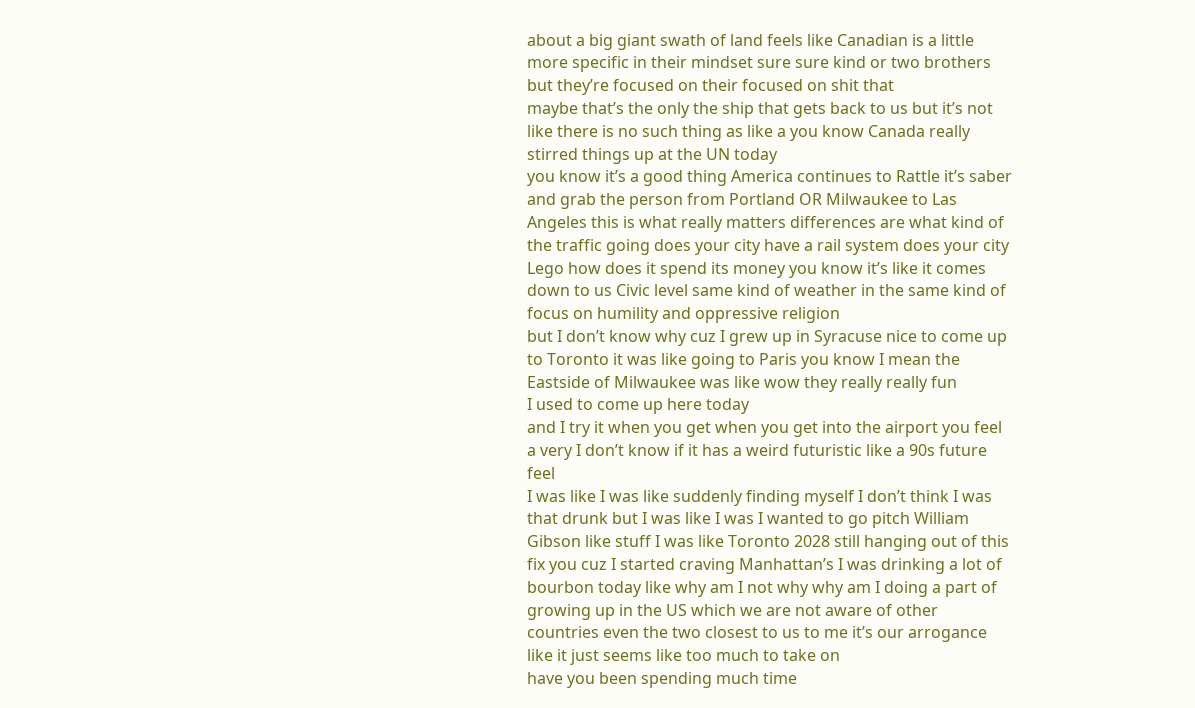about a big giant swath of land feels like Canadian is a little more specific in their mindset sure sure kind or two brothers but they’re focused on their focused on shit that
maybe that’s the only the ship that gets back to us but it’s not like there is no such thing as like a you know Canada really stirred things up at the UN today
you know it’s a good thing America continues to Rattle it’s saber and grab the person from Portland OR Milwaukee to Las Angeles this is what really matters differences are what kind of the traffic going does your city have a rail system does your city Lego how does it spend its money you know it’s like it comes down to us Civic level same kind of weather in the same kind of focus on humility and oppressive religion
but I don’t know why cuz I grew up in Syracuse nice to come up to Toronto it was like going to Paris you know I mean the Eastside of Milwaukee was like wow they really really fun
I used to come up here today
and I try it when you get when you get into the airport you feel a very I don’t know if it has a weird futuristic like a 90s future feel
I was like I was like suddenly finding myself I don’t think I was that drunk but I was like I was I wanted to go pitch William Gibson like stuff I was like Toronto 2028 still hanging out of this fix you cuz I started craving Manhattan’s I was drinking a lot of bourbon today like why am I not why why am I doing a part of growing up in the US which we are not aware of other countries even the two closest to us to me it’s our arrogance like it just seems like too much to take on
have you been spending much time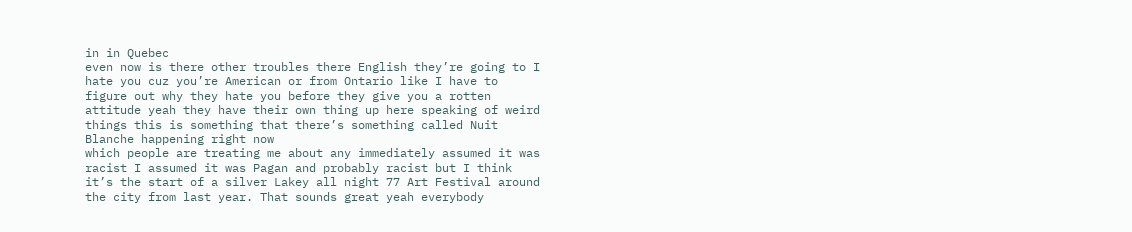in in Quebec
even now is there other troubles there English they’re going to I hate you cuz you’re American or from Ontario like I have to figure out why they hate you before they give you a rotten attitude yeah they have their own thing up here speaking of weird things this is something that there’s something called Nuit Blanche happening right now
which people are treating me about any immediately assumed it was racist I assumed it was Pagan and probably racist but I think it’s the start of a silver Lakey all night 77 Art Festival around the city from last year. That sounds great yeah everybody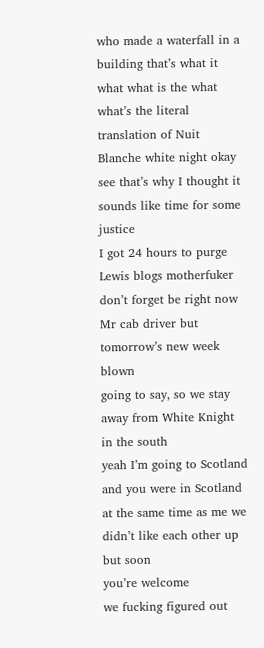who made a waterfall in a building that’s what it what what is the what what’s the literal translation of Nuit Blanche white night okay see that’s why I thought it sounds like time for some justice
I got 24 hours to purge
Lewis blogs motherfuker
don’t forget be right now Mr cab driver but tomorrow’s new week blown
going to say, so we stay away from White Knight in the south
yeah I’m going to Scotland and you were in Scotland at the same time as me we didn’t like each other up but soon
you’re welcome
we fucking figured out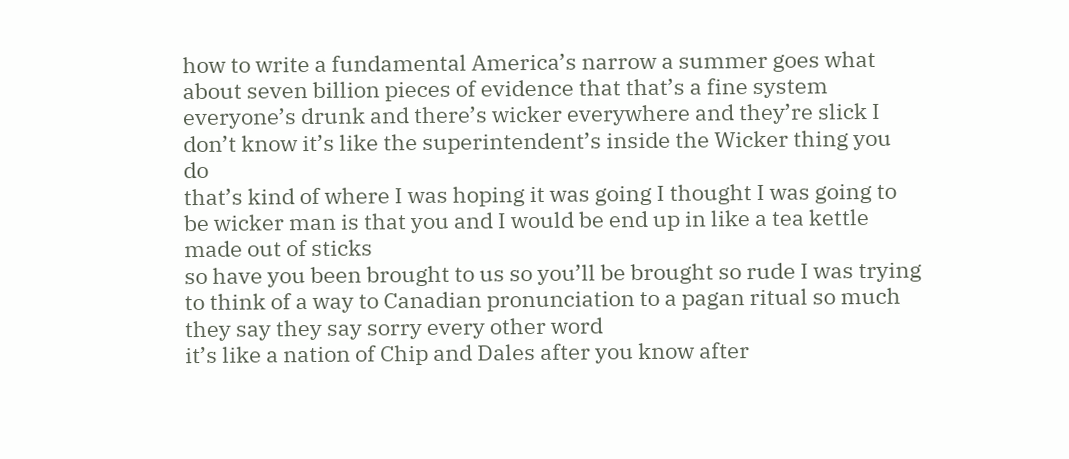how to write a fundamental America’s narrow a summer goes what about seven billion pieces of evidence that that’s a fine system everyone’s drunk and there’s wicker everywhere and they’re slick I don’t know it’s like the superintendent’s inside the Wicker thing you do
that’s kind of where I was hoping it was going I thought I was going to be wicker man is that you and I would be end up in like a tea kettle made out of sticks
so have you been brought to us so you’ll be brought so rude I was trying to think of a way to Canadian pronunciation to a pagan ritual so much they say they say sorry every other word
it’s like a nation of Chip and Dales after you know after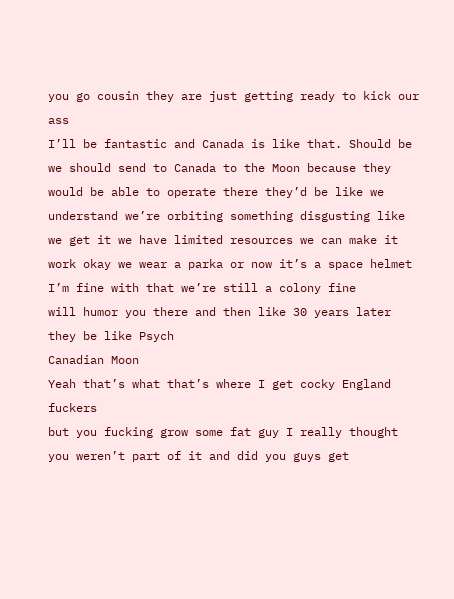you go cousin they are just getting ready to kick our ass
I’ll be fantastic and Canada is like that. Should be we should send to Canada to the Moon because they would be able to operate there they’d be like we understand we’re orbiting something disgusting like we get it we have limited resources we can make it work okay we wear a parka or now it’s a space helmet I’m fine with that we’re still a colony fine
will humor you there and then like 30 years later they be like Psych
Canadian Moon
Yeah that’s what that’s where I get cocky England fuckers
but you fucking grow some fat guy I really thought you weren’t part of it and did you guys get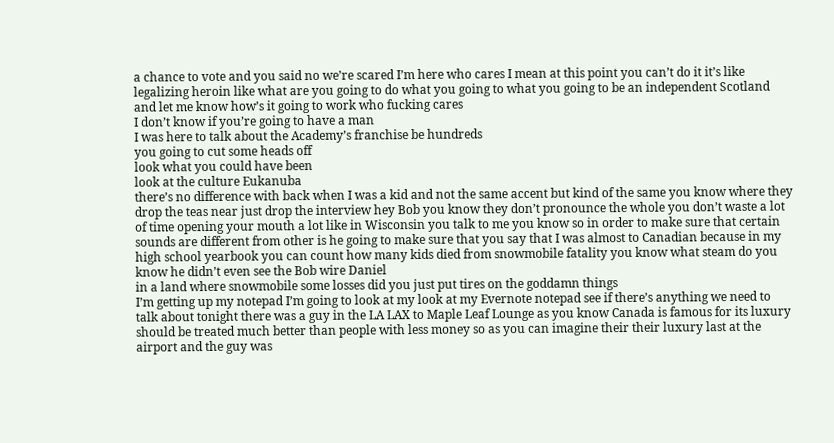a chance to vote and you said no we’re scared I’m here who cares I mean at this point you can’t do it it’s like legalizing heroin like what are you going to do what you going to what you going to be an independent Scotland and let me know how’s it going to work who fucking cares
I don’t know if you’re going to have a man
I was here to talk about the Academy’s franchise be hundreds
you going to cut some heads off
look what you could have been
look at the culture Eukanuba
there’s no difference with back when I was a kid and not the same accent but kind of the same you know where they drop the teas near just drop the interview hey Bob you know they don’t pronounce the whole you don’t waste a lot of time opening your mouth a lot like in Wisconsin you talk to me you know so in order to make sure that certain sounds are different from other is he going to make sure that you say that I was almost to Canadian because in my high school yearbook you can count how many kids died from snowmobile fatality you know what steam do you know he didn’t even see the Bob wire Daniel
in a land where snowmobile some losses did you just put tires on the goddamn things
I’m getting up my notepad I’m going to look at my look at my Evernote notepad see if there’s anything we need to talk about tonight there was a guy in the LA LAX to Maple Leaf Lounge as you know Canada is famous for its luxury should be treated much better than people with less money so as you can imagine their their luxury last at the airport and the guy was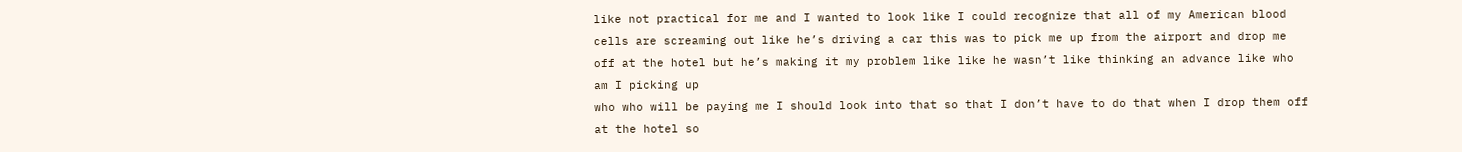like not practical for me and I wanted to look like I could recognize that all of my American blood cells are screaming out like he’s driving a car this was to pick me up from the airport and drop me off at the hotel but he’s making it my problem like like he wasn’t like thinking an advance like who am I picking up
who who will be paying me I should look into that so that I don’t have to do that when I drop them off at the hotel so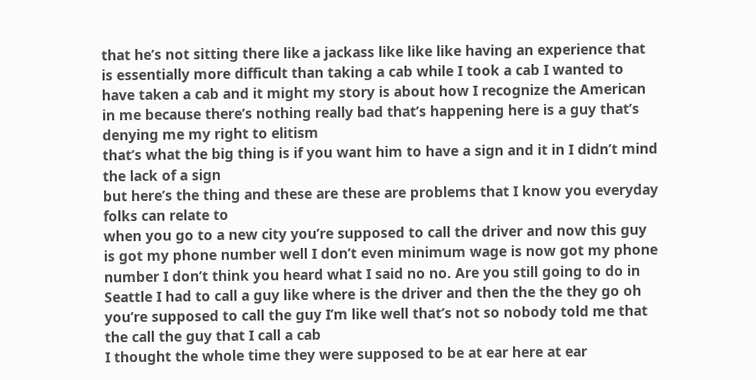that he’s not sitting there like a jackass like like like having an experience that is essentially more difficult than taking a cab while I took a cab I wanted to have taken a cab and it might my story is about how I recognize the American in me because there’s nothing really bad that’s happening here is a guy that’s denying me my right to elitism
that’s what the big thing is if you want him to have a sign and it in I didn’t mind the lack of a sign
but here’s the thing and these are these are problems that I know you everyday folks can relate to
when you go to a new city you’re supposed to call the driver and now this guy is got my phone number well I don’t even minimum wage is now got my phone number I don’t think you heard what I said no no. Are you still going to do in Seattle I had to call a guy like where is the driver and then the the they go oh you’re supposed to call the guy I’m like well that’s not so nobody told me that the call the guy that I call a cab
I thought the whole time they were supposed to be at ear here at ear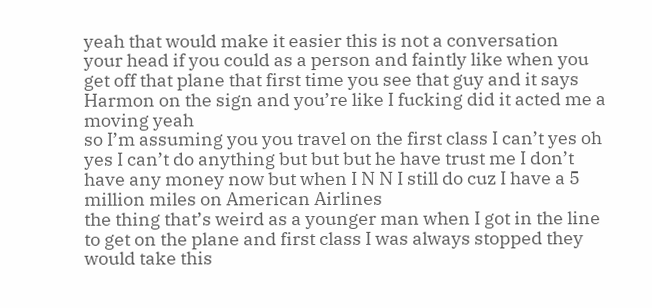yeah that would make it easier this is not a conversation
your head if you could as a person and faintly like when you get off that plane that first time you see that guy and it says Harmon on the sign and you’re like I fucking did it acted me a moving yeah
so I’m assuming you you travel on the first class I can’t yes oh yes I can’t do anything but but but he have trust me I don’t have any money now but when I N N I still do cuz I have a 5 million miles on American Airlines
the thing that’s weird as a younger man when I got in the line to get on the plane and first class I was always stopped they would take this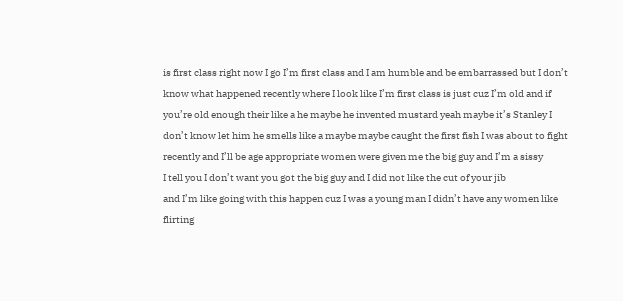is first class right now I go I’m first class and I am humble and be embarrassed but I don’t know what happened recently where I look like I’m first class is just cuz I’m old and if you’re old enough their like a he maybe he invented mustard yeah maybe it’s Stanley I don’t know let him he smells like a maybe maybe caught the first fish I was about to fight recently and I’ll be age appropriate women were given me the big guy and I’m a sissy
I tell you I don’t want you got the big guy and I did not like the cut of your jib
and I’m like going with this happen cuz I was a young man I didn’t have any women like flirting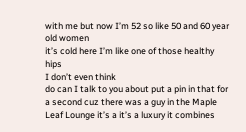with me but now I’m 52 so like 50 and 60 year old women
it’s cold here I’m like one of those healthy hips
I don’t even think
do can I talk to you about put a pin in that for a second cuz there was a guy in the Maple Leaf Lounge it’s a it’s a luxury it combines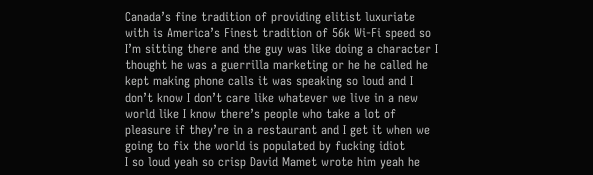Canada’s fine tradition of providing elitist luxuriate with is America’s Finest tradition of 56k Wi-Fi speed so I’m sitting there and the guy was like doing a character I thought he was a guerrilla marketing or he he called he kept making phone calls it was speaking so loud and I don’t know I don’t care like whatever we live in a new world like I know there’s people who take a lot of pleasure if they’re in a restaurant and I get it when we going to fix the world is populated by fucking idiot
I so loud yeah so crisp David Mamet wrote him yeah he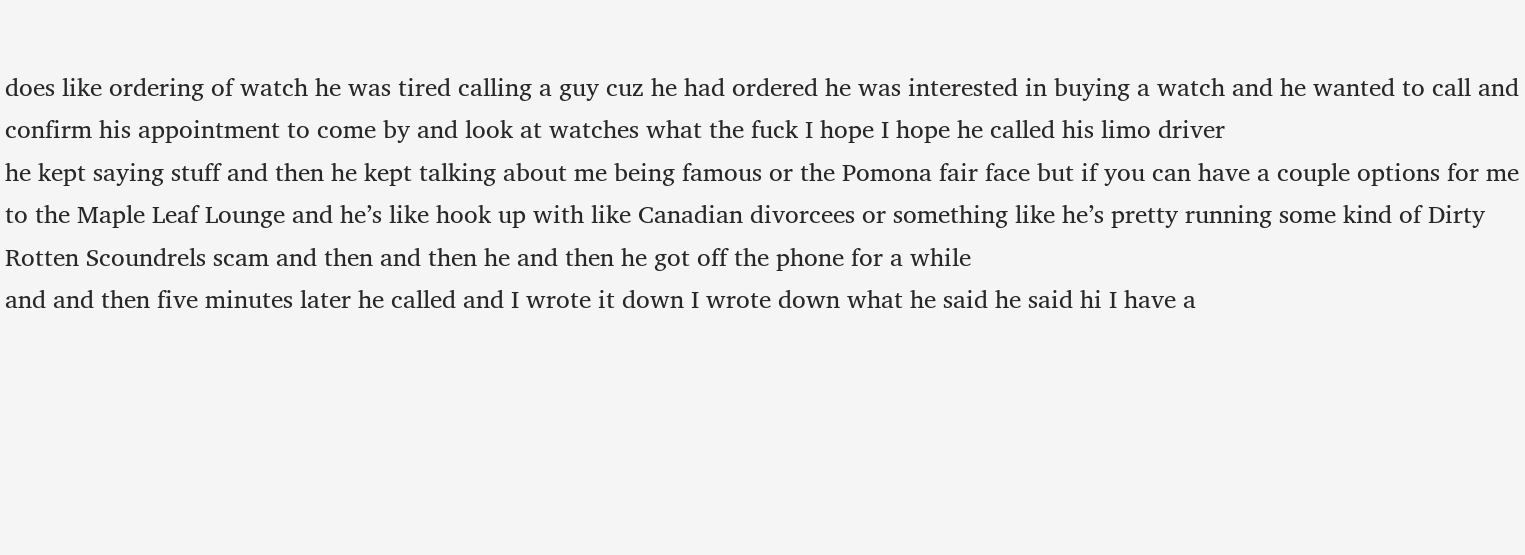does like ordering of watch he was tired calling a guy cuz he had ordered he was interested in buying a watch and he wanted to call and confirm his appointment to come by and look at watches what the fuck I hope I hope he called his limo driver
he kept saying stuff and then he kept talking about me being famous or the Pomona fair face but if you can have a couple options for me to the Maple Leaf Lounge and he’s like hook up with like Canadian divorcees or something like he’s pretty running some kind of Dirty Rotten Scoundrels scam and then and then he and then he got off the phone for a while
and and then five minutes later he called and I wrote it down I wrote down what he said he said hi I have a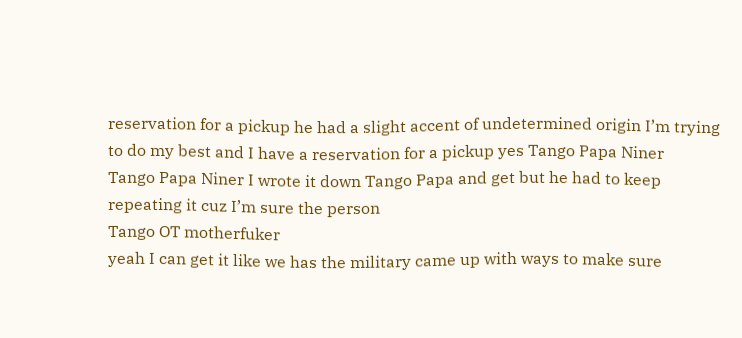reservation for a pickup he had a slight accent of undetermined origin I’m trying to do my best and I have a reservation for a pickup yes Tango Papa Niner
Tango Papa Niner I wrote it down Tango Papa and get but he had to keep repeating it cuz I’m sure the person
Tango OT motherfuker
yeah I can get it like we has the military came up with ways to make sure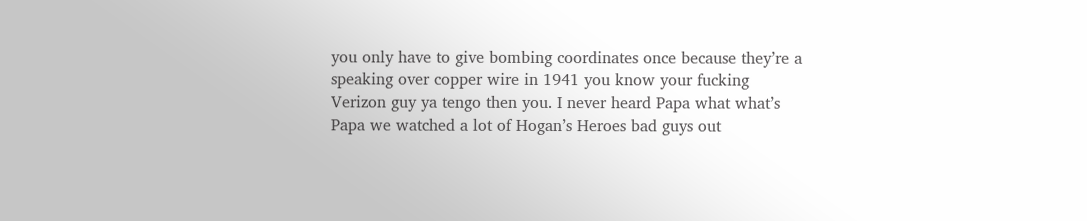you only have to give bombing coordinates once because they’re a speaking over copper wire in 1941 you know your fucking Verizon guy ya tengo then you. I never heard Papa what what’s Papa we watched a lot of Hogan’s Heroes bad guys out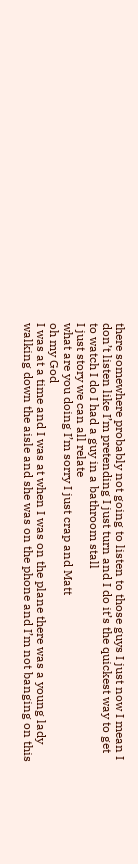there somewhere probably not going to listen to those guys I just now I mean I don’t listen like I’m pretending I just turn and I do it’s the quickest way to get to watch I do I had a guy in a bathroom stall
I just story we can all relate
what are you doing I’m sorry I just crap and Matt
oh my God
I was at a time and I was at when I was on the plane there was a young lady walking down the aisle and she was on the phone and I’m not banging on this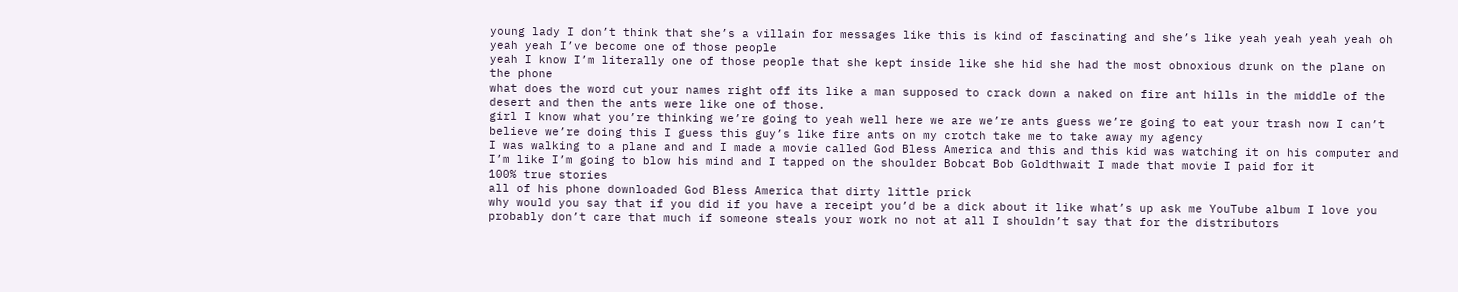young lady I don’t think that she’s a villain for messages like this is kind of fascinating and she’s like yeah yeah yeah yeah oh yeah yeah I’ve become one of those people
yeah I know I’m literally one of those people that she kept inside like she hid she had the most obnoxious drunk on the plane on the phone
what does the word cut your names right off its like a man supposed to crack down a naked on fire ant hills in the middle of the desert and then the ants were like one of those.
girl I know what you’re thinking we’re going to yeah well here we are we’re ants guess we’re going to eat your trash now I can’t believe we’re doing this I guess this guy’s like fire ants on my crotch take me to take away my agency
I was walking to a plane and and I made a movie called God Bless America and this and this kid was watching it on his computer and I’m like I’m going to blow his mind and I tapped on the shoulder Bobcat Bob Goldthwait I made that movie I paid for it
100% true stories
all of his phone downloaded God Bless America that dirty little prick
why would you say that if you did if you have a receipt you’d be a dick about it like what’s up ask me YouTube album I love you probably don’t care that much if someone steals your work no not at all I shouldn’t say that for the distributors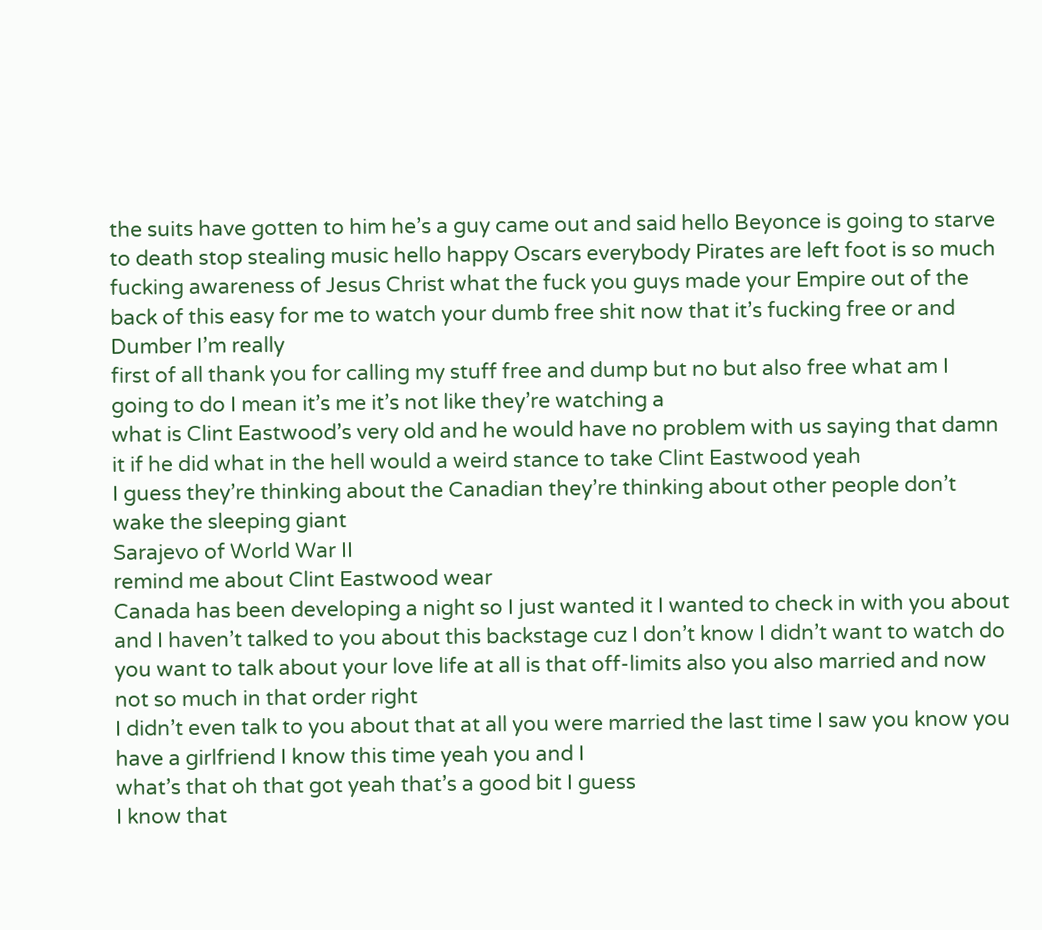the suits have gotten to him he’s a guy came out and said hello Beyonce is going to starve to death stop stealing music hello happy Oscars everybody Pirates are left foot is so much fucking awareness of Jesus Christ what the fuck you guys made your Empire out of the back of this easy for me to watch your dumb free shit now that it’s fucking free or and Dumber I’m really
first of all thank you for calling my stuff free and dump but no but also free what am I going to do I mean it’s me it’s not like they’re watching a
what is Clint Eastwood’s very old and he would have no problem with us saying that damn it if he did what in the hell would a weird stance to take Clint Eastwood yeah
I guess they’re thinking about the Canadian they’re thinking about other people don’t wake the sleeping giant
Sarajevo of World War II
remind me about Clint Eastwood wear
Canada has been developing a night so I just wanted it I wanted to check in with you about and I haven’t talked to you about this backstage cuz I don’t know I didn’t want to watch do you want to talk about your love life at all is that off-limits also you also married and now not so much in that order right
I didn’t even talk to you about that at all you were married the last time I saw you know you have a girlfriend I know this time yeah you and I
what’s that oh that got yeah that’s a good bit I guess
I know that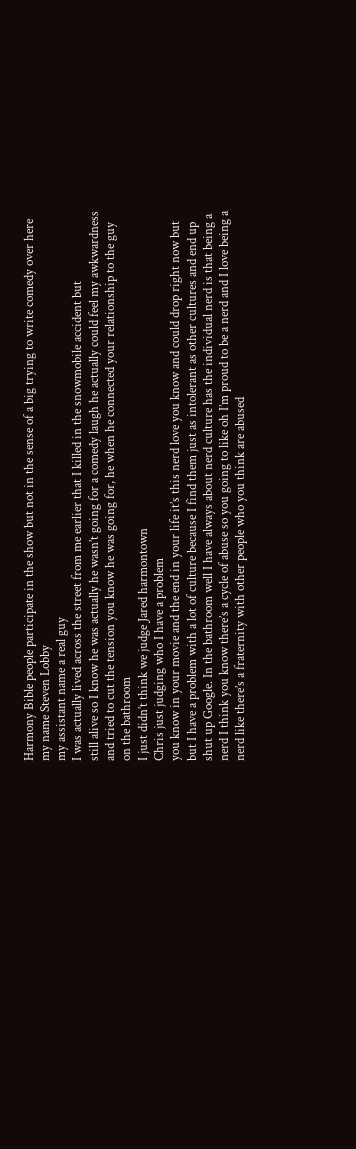Harmony Bible people participate in the show but not in the sense of a big trying to write comedy over here my name Steven Lobby
my assistant name a real guy
I was actually lived across the street from me earlier that I killed in the snowmobile accident but
still alive so I know he was actually he wasn’t going for a comedy laugh he actually could feel my awkwardness and tried to cut the tension you know he was going for, he when he connected your relationship to the guy on the bathroom
I just didn’t think we judge Jared harmontown
Chris just judging who I have a problem
you know in your movie and the end in your life it’s this nerd love you know and could drop right now but but I have a problem with a lot of culture because I find them just as intolerant as other cultures and end up shut up Google. In the bathroom well I have always about nerd culture has the individual nerd is that being a nerd I think you know there’s a cycle of abuse so you going to like oh I’m proud to be a nerd and I love being a nerd like there’s a fraternity with other people who you think are abused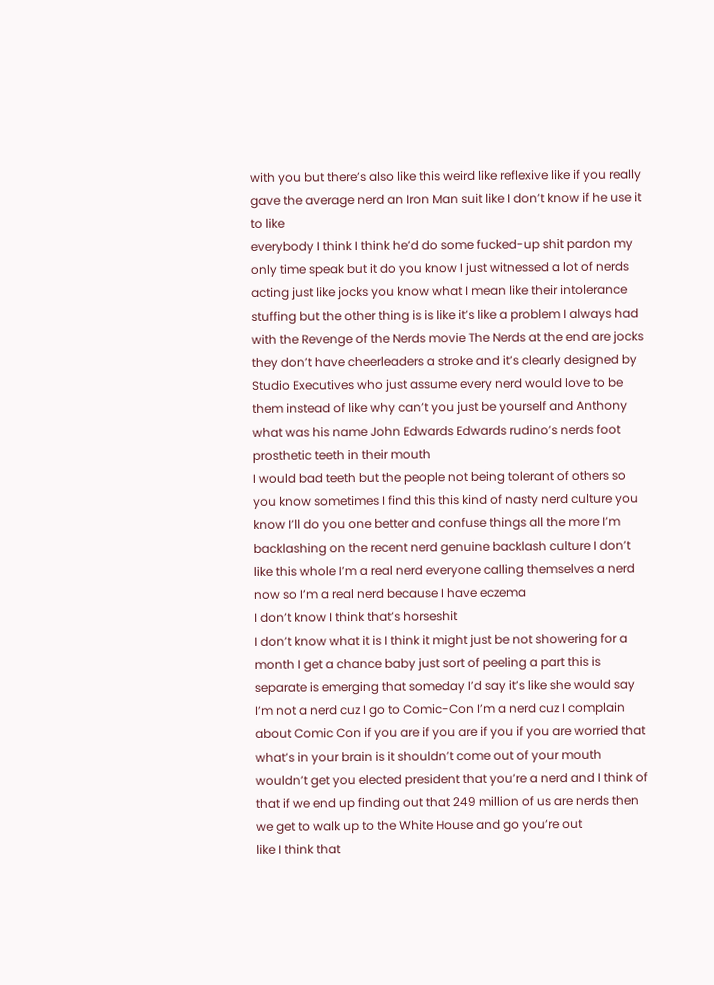with you but there’s also like this weird like reflexive like if you really gave the average nerd an Iron Man suit like I don’t know if he use it to like
everybody I think I think he’d do some fucked-up shit pardon my only time speak but it do you know I just witnessed a lot of nerds acting just like jocks you know what I mean like their intolerance stuffing but the other thing is is like it’s like a problem I always had with the Revenge of the Nerds movie The Nerds at the end are jocks they don’t have cheerleaders a stroke and it’s clearly designed by Studio Executives who just assume every nerd would love to be them instead of like why can’t you just be yourself and Anthony what was his name John Edwards Edwards rudino’s nerds foot prosthetic teeth in their mouth
I would bad teeth but the people not being tolerant of others so you know sometimes I find this this kind of nasty nerd culture you know I’ll do you one better and confuse things all the more I’m backlashing on the recent nerd genuine backlash culture I don’t like this whole I’m a real nerd everyone calling themselves a nerd now so I’m a real nerd because I have eczema
I don’t know I think that’s horseshit
I don’t know what it is I think it might just be not showering for a month I get a chance baby just sort of peeling a part this is separate is emerging that someday I’d say it’s like she would say I’m not a nerd cuz I go to Comic-Con I’m a nerd cuz I complain about Comic Con if you are if you are if you if you are worried that what’s in your brain is it shouldn’t come out of your mouth wouldn’t get you elected president that you’re a nerd and I think of that if we end up finding out that 249 million of us are nerds then we get to walk up to the White House and go you’re out
like I think that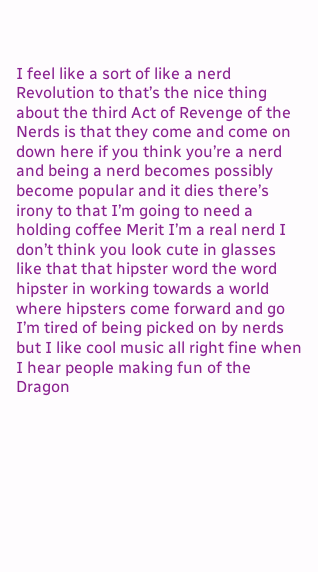I feel like a sort of like a nerd Revolution to that’s the nice thing about the third Act of Revenge of the Nerds is that they come and come on down here if you think you’re a nerd and being a nerd becomes possibly become popular and it dies there’s irony to that I’m going to need a holding coffee Merit I’m a real nerd I don’t think you look cute in glasses like that that hipster word the word hipster in working towards a world where hipsters come forward and go
I’m tired of being picked on by nerds but I like cool music all right fine when I hear people making fun of the Dragon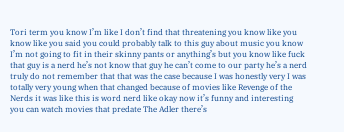Tori term you know I’m like I don’t find that threatening you know like you know like you said you could probably talk to this guy about music you know I’m not going to fit in their skinny pants or anything’s but you know like fuck that guy is a nerd he’s not know that guy he can’t come to our party he’s a nerd truly do not remember that that was the case because I was honestly very I was totally very young when that changed because of movies like Revenge of the Nerds it was like this is word nerd like okay now it’s funny and interesting
you can watch movies that predate The Adler there’s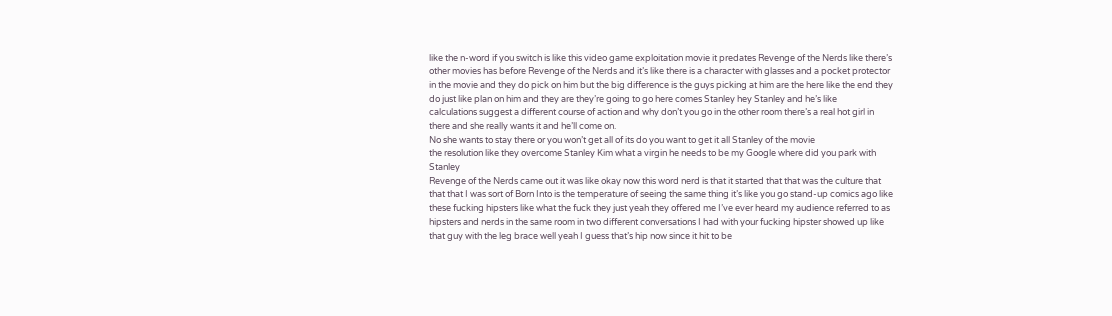like the n-word if you switch is like this video game exploitation movie it predates Revenge of the Nerds like there’s other movies has before Revenge of the Nerds and it’s like there is a character with glasses and a pocket protector in the movie and they do pick on him but the big difference is the guys picking at him are the here like the end they do just like plan on him and they are they’re going to go here comes Stanley hey Stanley and he’s like
calculations suggest a different course of action and why don’t you go in the other room there’s a real hot girl in there and she really wants it and he’ll come on.
No she wants to stay there or you won’t get all of its do you want to get it all Stanley of the movie
the resolution like they overcome Stanley Kim what a virgin he needs to be my Google where did you park with Stanley
Revenge of the Nerds came out it was like okay now this word nerd is that it started that that was the culture that that that I was sort of Born Into is the temperature of seeing the same thing it’s like you go stand-up comics ago like these fucking hipsters like what the fuck they just yeah they offered me I’ve ever heard my audience referred to as hipsters and nerds in the same room in two different conversations I had with your fucking hipster showed up like that guy with the leg brace well yeah I guess that’s hip now since it hit to be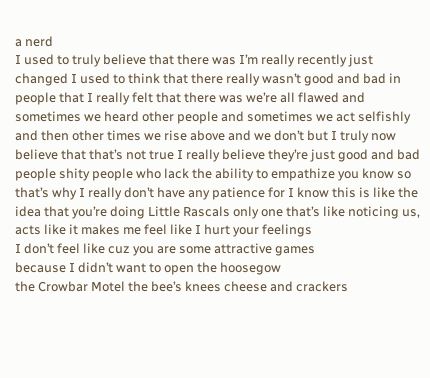a nerd
I used to truly believe that there was I’m really recently just changed I used to think that there really wasn’t good and bad in people that I really felt that there was we’re all flawed and sometimes we heard other people and sometimes we act selfishly and then other times we rise above and we don’t but I truly now believe that that’s not true I really believe they’re just good and bad people shity people who lack the ability to empathize you know so that’s why I really don’t have any patience for I know this is like the idea that you’re doing Little Rascals only one that’s like noticing us, acts like it makes me feel like I hurt your feelings
I don’t feel like cuz you are some attractive games
because I didn’t want to open the hoosegow
the Crowbar Motel the bee’s knees cheese and crackers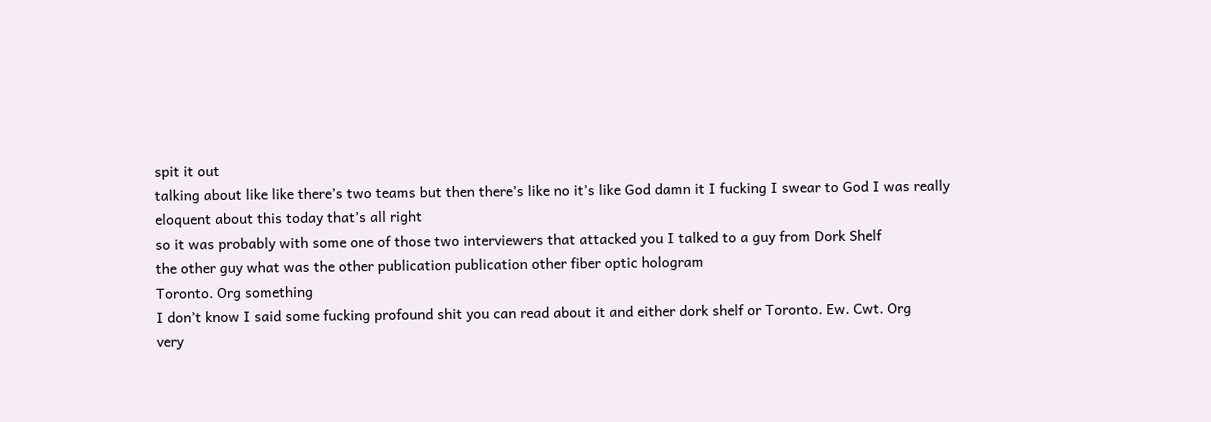spit it out
talking about like like there’s two teams but then there’s like no it’s like God damn it I fucking I swear to God I was really eloquent about this today that’s all right
so it was probably with some one of those two interviewers that attacked you I talked to a guy from Dork Shelf
the other guy what was the other publication publication other fiber optic hologram
Toronto. Org something
I don’t know I said some fucking profound shit you can read about it and either dork shelf or Toronto. Ew. Cwt. Org
very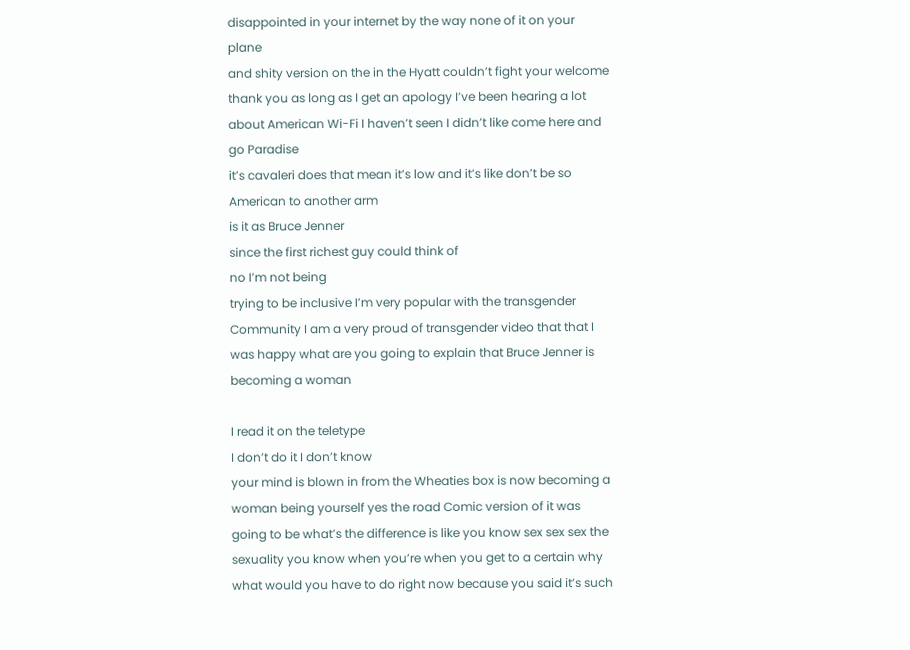disappointed in your internet by the way none of it on your plane
and shity version on the in the Hyatt couldn’t fight your welcome thank you as long as I get an apology I’ve been hearing a lot about American Wi-Fi I haven’t seen I didn’t like come here and go Paradise
it’s cavaleri does that mean it’s low and it’s like don’t be so American to another arm
is it as Bruce Jenner
since the first richest guy could think of
no I’m not being
trying to be inclusive I’m very popular with the transgender Community I am a very proud of transgender video that that I was happy what are you going to explain that Bruce Jenner is becoming a woman

I read it on the teletype
I don’t do it I don’t know
your mind is blown in from the Wheaties box is now becoming a woman being yourself yes the road Comic version of it was going to be what’s the difference is like you know sex sex sex the sexuality you know when you’re when you get to a certain why what would you have to do right now because you said it’s such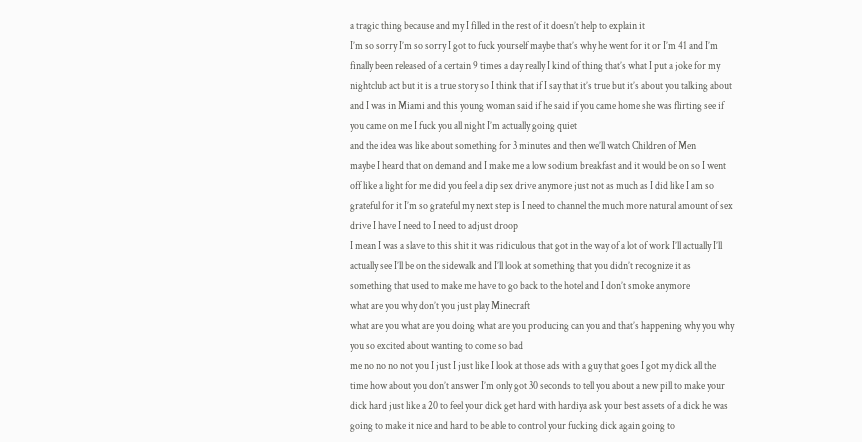a tragic thing because and my I filled in the rest of it doesn’t help to explain it
I’m so sorry I’m so sorry I got to fuck yourself maybe that’s why he went for it or I’m 41 and I’m finally been released of a certain 9 times a day really I kind of thing that’s what I put a joke for my nightclub act but it is a true story so I think that if I say that it’s true but it’s about you talking about and I was in Miami and this young woman said if he said if you came home she was flirting see if you came on me I fuck you all night I’m actually going quiet
and the idea was like about something for 3 minutes and then we’ll watch Children of Men
maybe I heard that on demand and I make me a low sodium breakfast and it would be on so I went off like a light for me did you feel a dip sex drive anymore just not as much as I did like I am so grateful for it I’m so grateful my next step is I need to channel the much more natural amount of sex drive I have I need to I need to adjust droop
I mean I was a slave to this shit it was ridiculous that got in the way of a lot of work I’ll actually I’ll actually see I’ll be on the sidewalk and I’ll look at something that you didn’t recognize it as something that used to make me have to go back to the hotel and I don’t smoke anymore
what are you why don’t you just play Minecraft
what are you what are you doing what are you producing can you and that’s happening why you why you so excited about wanting to come so bad
me no no no not you I just I just like I look at those ads with a guy that goes I got my dick all the time how about you don’t answer I’m only got 30 seconds to tell you about a new pill to make your dick hard just like a 20 to feel your dick get hard with hardiya ask your best assets of a dick he was going to make it nice and hard to be able to control your fucking dick again going to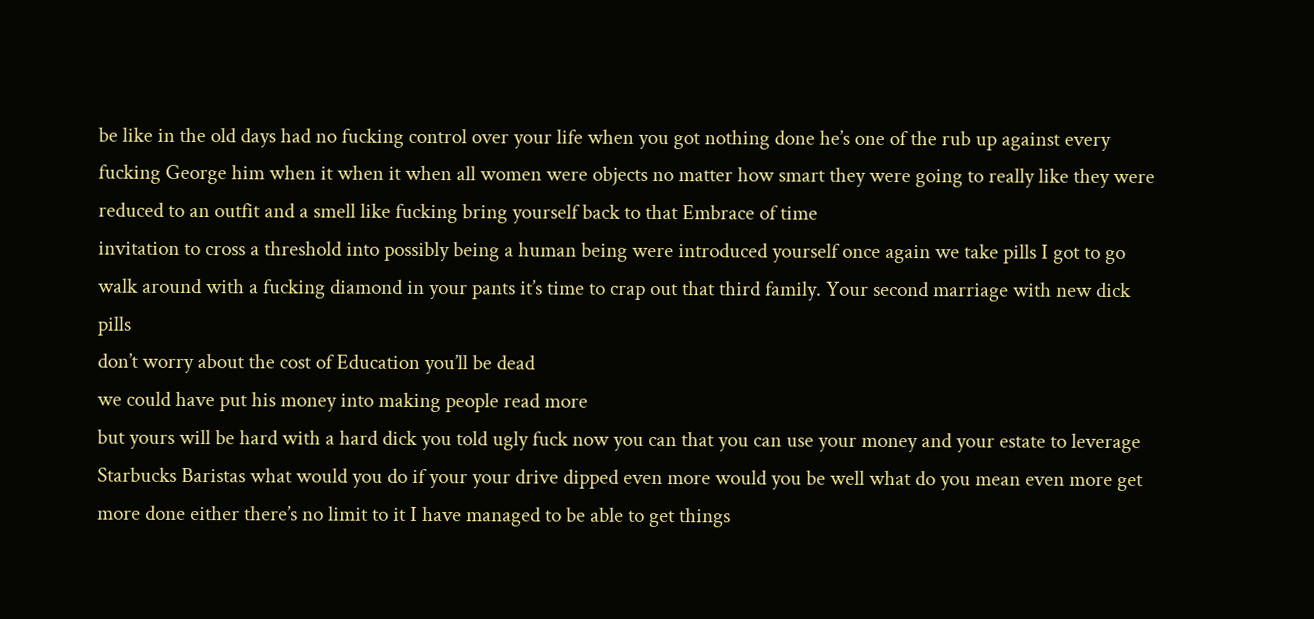be like in the old days had no fucking control over your life when you got nothing done he’s one of the rub up against every fucking George him when it when it when all women were objects no matter how smart they were going to really like they were reduced to an outfit and a smell like fucking bring yourself back to that Embrace of time
invitation to cross a threshold into possibly being a human being were introduced yourself once again we take pills I got to go walk around with a fucking diamond in your pants it’s time to crap out that third family. Your second marriage with new dick pills
don’t worry about the cost of Education you’ll be dead
we could have put his money into making people read more
but yours will be hard with a hard dick you told ugly fuck now you can that you can use your money and your estate to leverage Starbucks Baristas what would you do if your your drive dipped even more would you be well what do you mean even more get more done either there’s no limit to it I have managed to be able to get things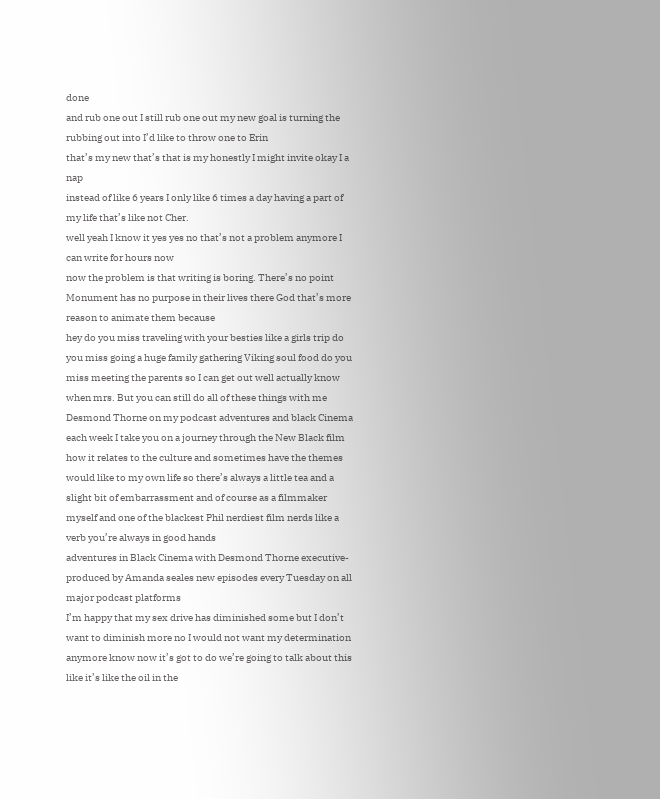done
and rub one out I still rub one out my new goal is turning the rubbing out into I’d like to throw one to Erin
that’s my new that’s that is my honestly I might invite okay I a nap
instead of like 6 years I only like 6 times a day having a part of my life that’s like not Cher.
well yeah I know it yes yes no that’s not a problem anymore I can write for hours now
now the problem is that writing is boring. There’s no point Monument has no purpose in their lives there God that’s more reason to animate them because
hey do you miss traveling with your besties like a girls trip do you miss going a huge family gathering Viking soul food do you miss meeting the parents so I can get out well actually know when mrs. But you can still do all of these things with me Desmond Thorne on my podcast adventures and black Cinema each week I take you on a journey through the New Black film how it relates to the culture and sometimes have the themes would like to my own life so there’s always a little tea and a slight bit of embarrassment and of course as a filmmaker myself and one of the blackest Phil nerdiest film nerds like a verb you’re always in good hands
adventures in Black Cinema with Desmond Thorne executive-produced by Amanda seales new episodes every Tuesday on all major podcast platforms
I’m happy that my sex drive has diminished some but I don’t want to diminish more no I would not want my determination anymore know now it’s got to do we’re going to talk about this like it’s like the oil in the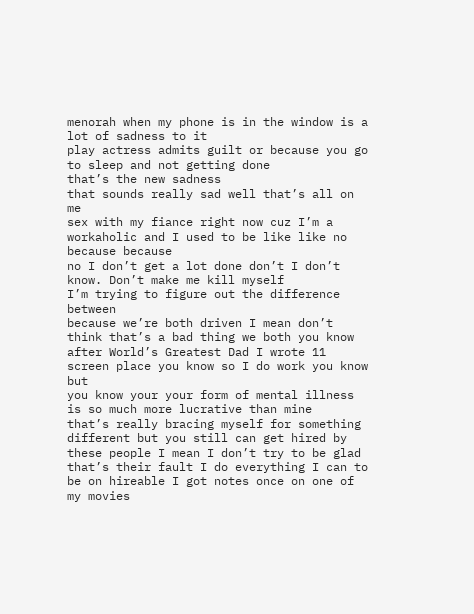menorah when my phone is in the window is a lot of sadness to it
play actress admits guilt or because you go to sleep and not getting done
that’s the new sadness
that sounds really sad well that’s all on me
sex with my fiance right now cuz I’m a workaholic and I used to be like like no because because
no I don’t get a lot done don’t I don’t know. Don’t make me kill myself
I’m trying to figure out the difference between
because we’re both driven I mean don’t think that’s a bad thing we both you know after World’s Greatest Dad I wrote 11 screen place you know so I do work you know but
you know your your form of mental illness
is so much more lucrative than mine
that’s really bracing myself for something different but you still can get hired by these people I mean I don’t try to be glad that’s their fault I do everything I can to be on hireable I got notes once on one of my movies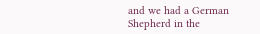and we had a German Shepherd in the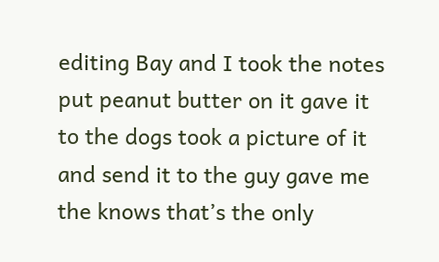editing Bay and I took the notes put peanut butter on it gave it to the dogs took a picture of it and send it to the guy gave me the knows that’s the only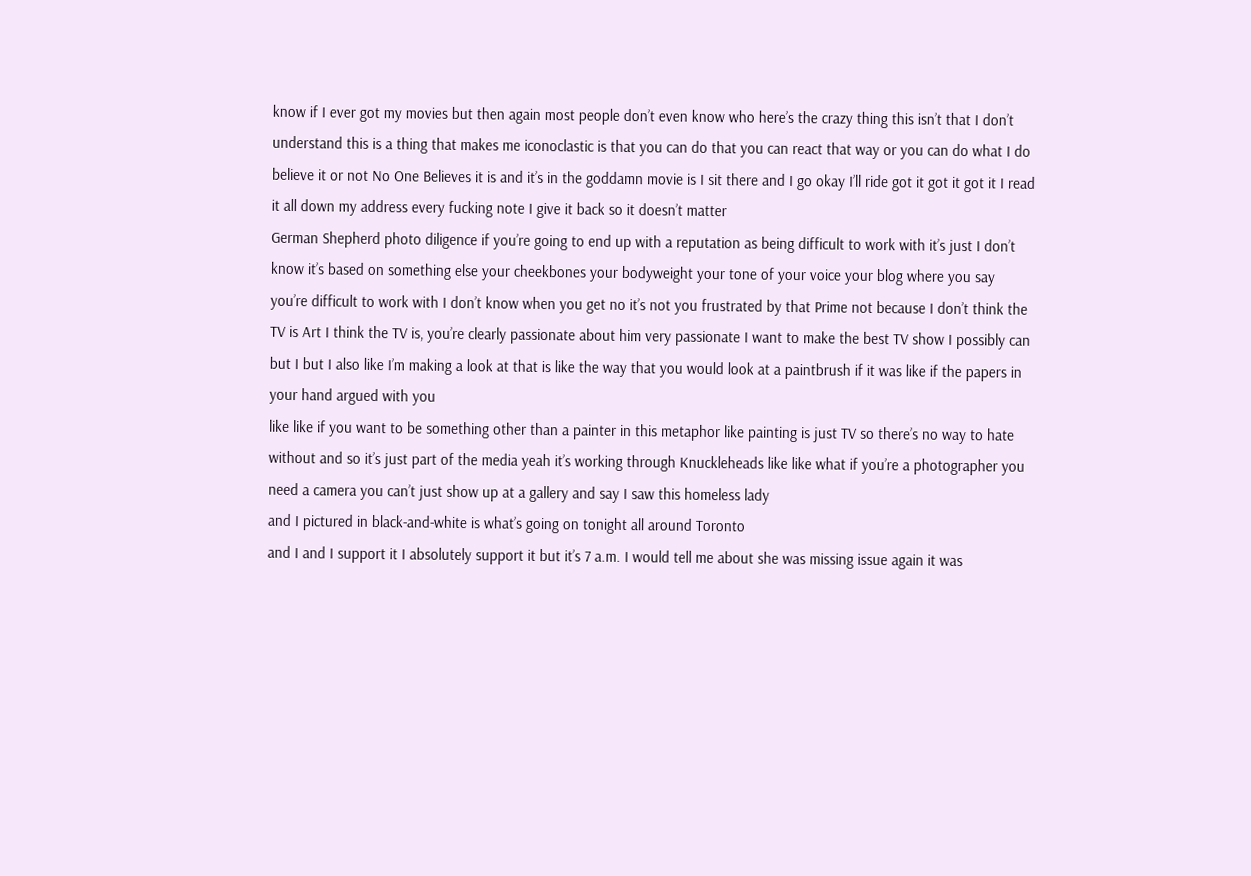know if I ever got my movies but then again most people don’t even know who here’s the crazy thing this isn’t that I don’t understand this is a thing that makes me iconoclastic is that you can do that you can react that way or you can do what I do believe it or not No One Believes it is and it’s in the goddamn movie is I sit there and I go okay I’ll ride got it got it got it I read it all down my address every fucking note I give it back so it doesn’t matter
German Shepherd photo diligence if you’re going to end up with a reputation as being difficult to work with it’s just I don’t know it’s based on something else your cheekbones your bodyweight your tone of your voice your blog where you say you’re difficult to work with I don’t know when you get no it’s not you frustrated by that Prime not because I don’t think the TV is Art I think the TV is, you’re clearly passionate about him very passionate I want to make the best TV show I possibly can but I but I also like I’m making a look at that is like the way that you would look at a paintbrush if it was like if the papers in your hand argued with you
like like if you want to be something other than a painter in this metaphor like painting is just TV so there’s no way to hate without and so it’s just part of the media yeah it’s working through Knuckleheads like like what if you’re a photographer you need a camera you can’t just show up at a gallery and say I saw this homeless lady
and I pictured in black-and-white is what’s going on tonight all around Toronto
and I and I support it I absolutely support it but it’s 7 a.m. I would tell me about she was missing issue again it was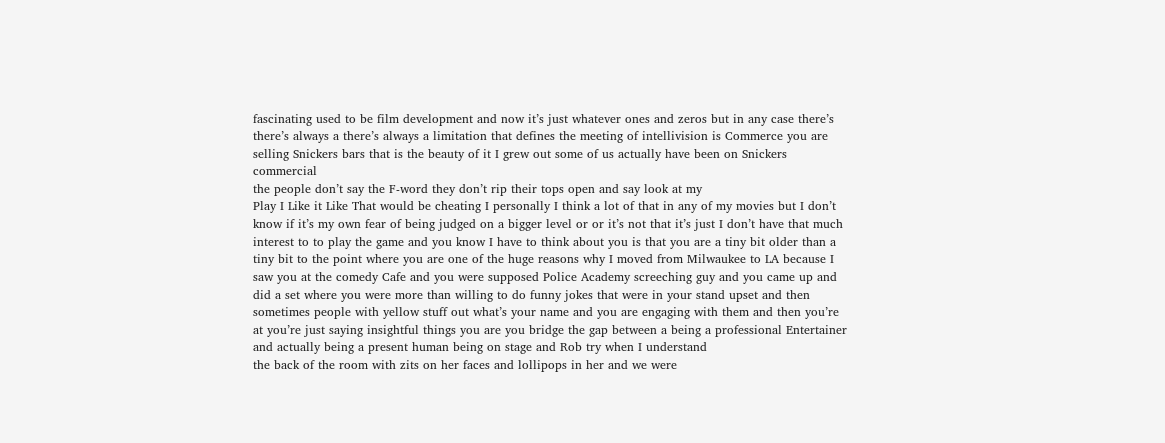fascinating used to be film development and now it’s just whatever ones and zeros but in any case there’s there’s always a there’s always a limitation that defines the meeting of intellivision is Commerce you are selling Snickers bars that is the beauty of it I grew out some of us actually have been on Snickers commercial
the people don’t say the F-word they don’t rip their tops open and say look at my
Play I Like it Like That would be cheating I personally I think a lot of that in any of my movies but I don’t know if it’s my own fear of being judged on a bigger level or or it’s not that it’s just I don’t have that much interest to to play the game and you know I have to think about you is that you are a tiny bit older than a tiny bit to the point where you are one of the huge reasons why I moved from Milwaukee to LA because I saw you at the comedy Cafe and you were supposed Police Academy screeching guy and you came up and did a set where you were more than willing to do funny jokes that were in your stand upset and then sometimes people with yellow stuff out what’s your name and you are engaging with them and then you’re at you’re just saying insightful things you are you bridge the gap between a being a professional Entertainer and actually being a present human being on stage and Rob try when I understand
the back of the room with zits on her faces and lollipops in her and we were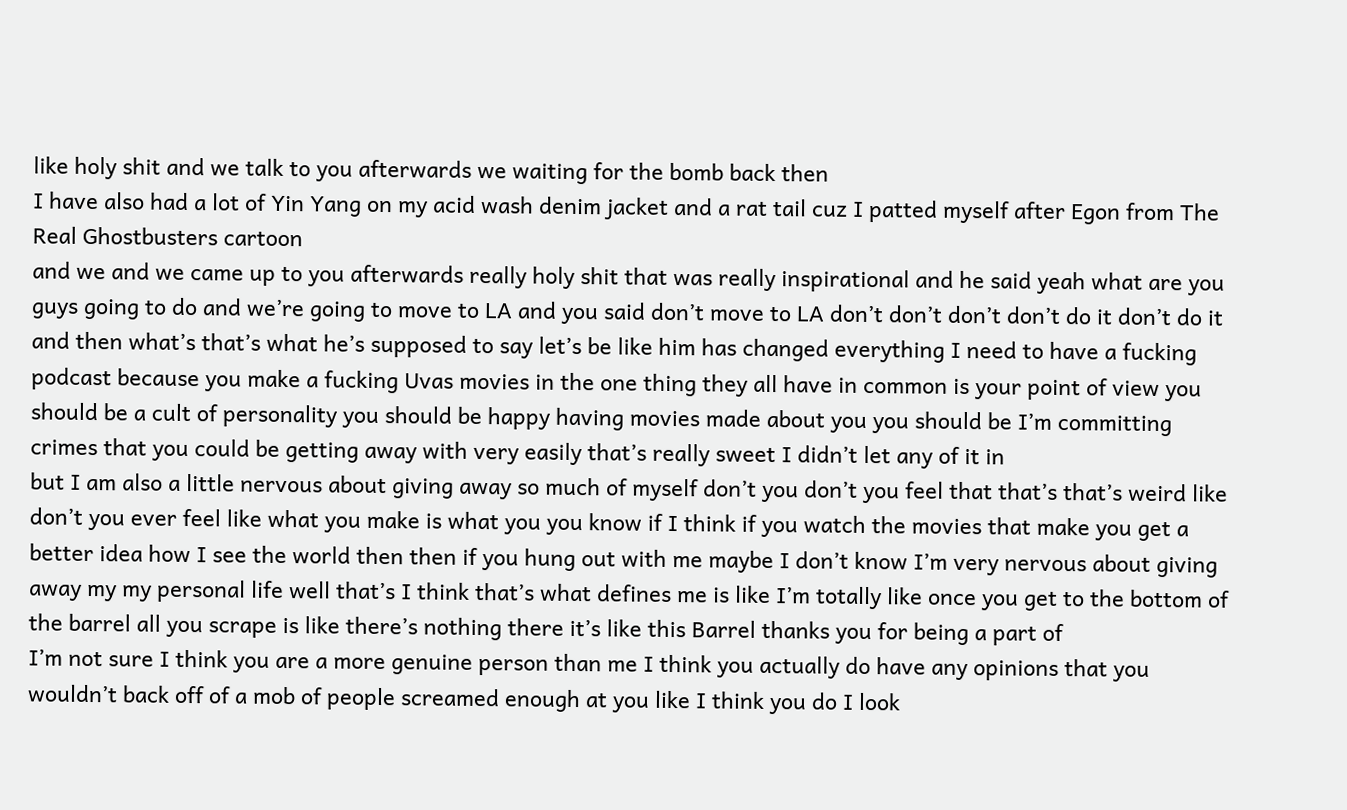like holy shit and we talk to you afterwards we waiting for the bomb back then
I have also had a lot of Yin Yang on my acid wash denim jacket and a rat tail cuz I patted myself after Egon from The Real Ghostbusters cartoon
and we and we came up to you afterwards really holy shit that was really inspirational and he said yeah what are you guys going to do and we’re going to move to LA and you said don’t move to LA don’t don’t don’t don’t do it don’t do it and then what’s that’s what he’s supposed to say let’s be like him has changed everything I need to have a fucking podcast because you make a fucking Uvas movies in the one thing they all have in common is your point of view you should be a cult of personality you should be happy having movies made about you you should be I’m committing crimes that you could be getting away with very easily that’s really sweet I didn’t let any of it in
but I am also a little nervous about giving away so much of myself don’t you don’t you feel that that’s that’s weird like don’t you ever feel like what you make is what you you know if I think if you watch the movies that make you get a better idea how I see the world then then if you hung out with me maybe I don’t know I’m very nervous about giving away my my personal life well that’s I think that’s what defines me is like I’m totally like once you get to the bottom of the barrel all you scrape is like there’s nothing there it’s like this Barrel thanks you for being a part of
I’m not sure I think you are a more genuine person than me I think you actually do have any opinions that you wouldn’t back off of a mob of people screamed enough at you like I think you do I look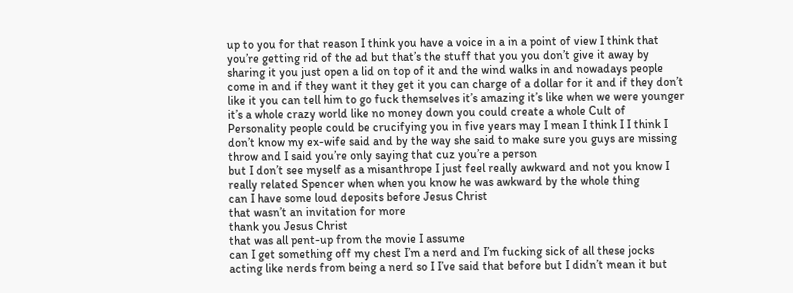up to you for that reason I think you have a voice in a in a point of view I think that you’re getting rid of the ad but that’s the stuff that you you don’t give it away by sharing it you just open a lid on top of it and the wind walks in and nowadays people come in and if they want it they get it you can charge of a dollar for it and if they don’t like it you can tell him to go fuck themselves it’s amazing it’s like when we were younger
it’s a whole crazy world like no money down you could create a whole Cult of Personality people could be crucifying you in five years may I mean I think I I think I don’t know my ex-wife said and by the way she said to make sure you guys are missing throw and I said you’re only saying that cuz you’re a person
but I don’t see myself as a misanthrope I just feel really awkward and not you know I really related Spencer when when you know he was awkward by the whole thing
can I have some loud deposits before Jesus Christ
that wasn’t an invitation for more
thank you Jesus Christ
that was all pent-up from the movie I assume
can I get something off my chest I’m a nerd and I’m fucking sick of all these jocks acting like nerds from being a nerd so I I’ve said that before but I didn’t mean it but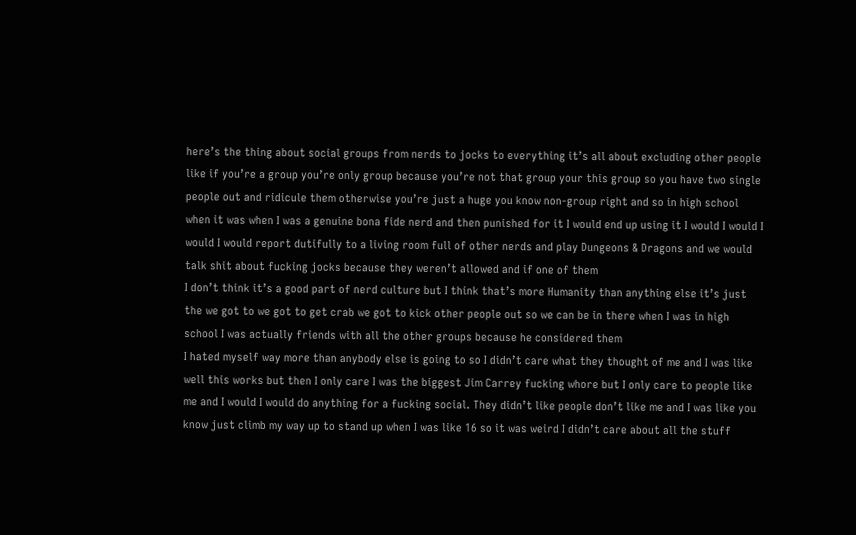here’s the thing about social groups from nerds to jocks to everything it’s all about excluding other people like if you’re a group you’re only group because you’re not that group your this group so you have two single people out and ridicule them otherwise you’re just a huge you know non-group right and so in high school when it was when I was a genuine bona fide nerd and then punished for it I would end up using it I would I would I would I would report dutifully to a living room full of other nerds and play Dungeons & Dragons and we would talk shit about fucking jocks because they weren’t allowed and if one of them
I don’t think it’s a good part of nerd culture but I think that’s more Humanity than anything else it’s just the we got to we got to get crab we got to kick other people out so we can be in there when I was in high school I was actually friends with all the other groups because he considered them
I hated myself way more than anybody else is going to so I didn’t care what they thought of me and I was like well this works but then I only care I was the biggest Jim Carrey fucking whore but I only care to people like me and I would I would do anything for a fucking social. They didn’t like people don’t like me and I was like you know just climb my way up to stand up when I was like 16 so it was weird I didn’t care about all the stuff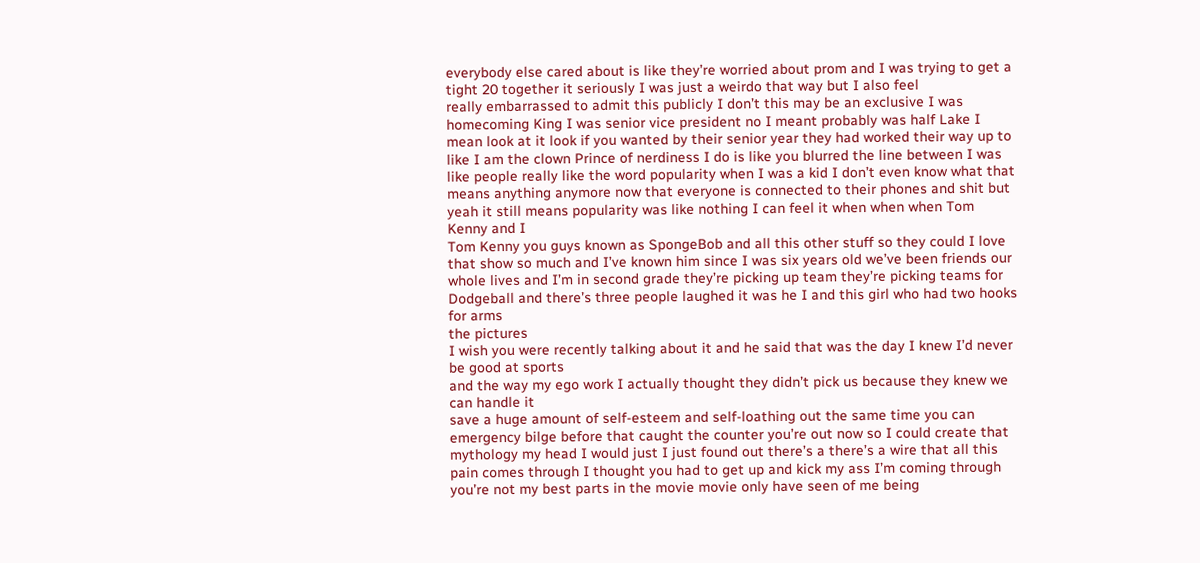everybody else cared about is like they’re worried about prom and I was trying to get a tight 20 together it seriously I was just a weirdo that way but I also feel
really embarrassed to admit this publicly I don’t this may be an exclusive I was homecoming King I was senior vice president no I meant probably was half Lake I mean look at it look if you wanted by their senior year they had worked their way up to like I am the clown Prince of nerdiness I do is like you blurred the line between I was like people really like the word popularity when I was a kid I don’t even know what that means anything anymore now that everyone is connected to their phones and shit but yeah it still means popularity was like nothing I can feel it when when when Tom Kenny and I
Tom Kenny you guys known as SpongeBob and all this other stuff so they could I love that show so much and I’ve known him since I was six years old we’ve been friends our whole lives and I’m in second grade they’re picking up team they’re picking teams for Dodgeball and there’s three people laughed it was he I and this girl who had two hooks for arms
the pictures
I wish you were recently talking about it and he said that was the day I knew I’d never be good at sports
and the way my ego work I actually thought they didn’t pick us because they knew we can handle it
save a huge amount of self-esteem and self-loathing out the same time you can emergency bilge before that caught the counter you’re out now so I could create that mythology my head I would just I just found out there’s a there’s a wire that all this pain comes through I thought you had to get up and kick my ass I’m coming through
you’re not my best parts in the movie movie only have seen of me being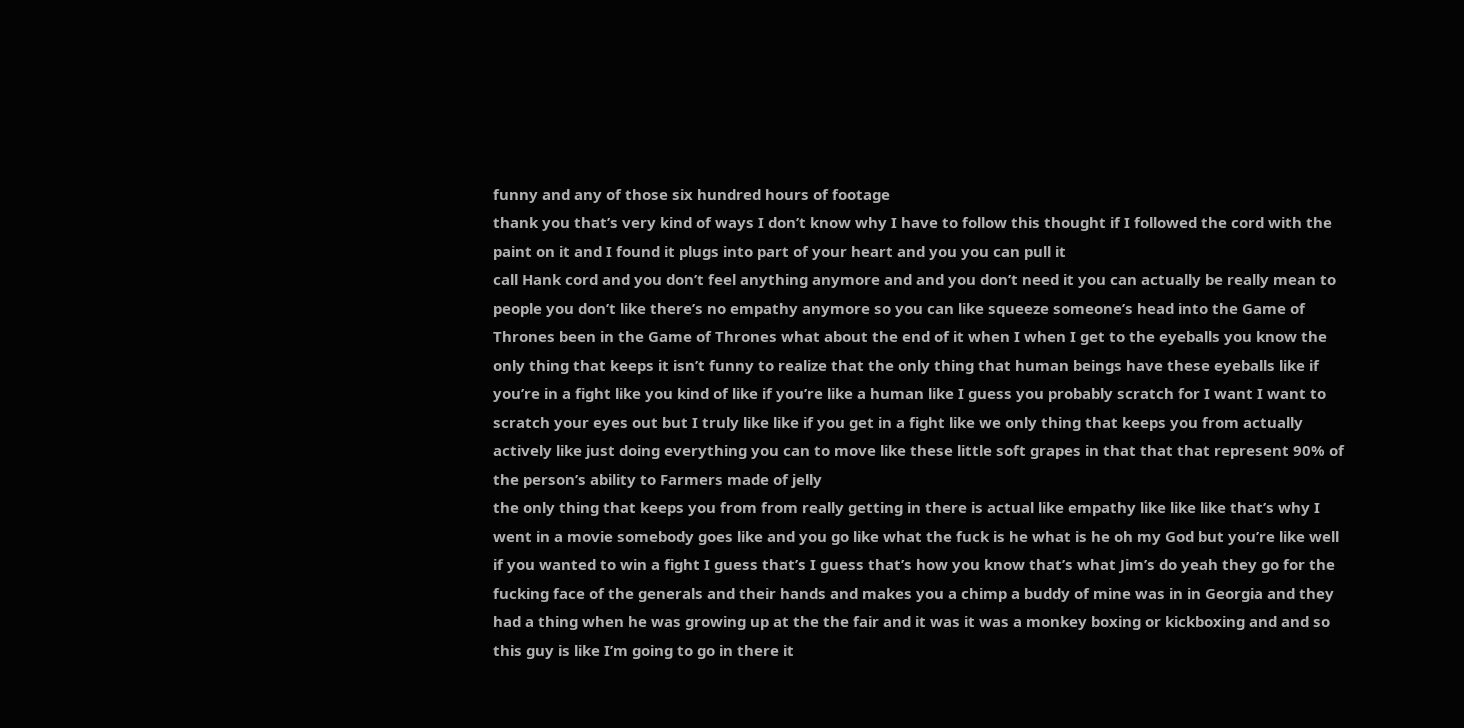funny and any of those six hundred hours of footage
thank you that’s very kind of ways I don’t know why I have to follow this thought if I followed the cord with the paint on it and I found it plugs into part of your heart and you you can pull it
call Hank cord and you don’t feel anything anymore and and you don’t need it you can actually be really mean to people you don’t like there’s no empathy anymore so you can like squeeze someone’s head into the Game of Thrones been in the Game of Thrones what about the end of it when I when I get to the eyeballs you know the only thing that keeps it isn’t funny to realize that the only thing that human beings have these eyeballs like if you’re in a fight like you kind of like if you’re like a human like I guess you probably scratch for I want I want to scratch your eyes out but I truly like like if you get in a fight like we only thing that keeps you from actually actively like just doing everything you can to move like these little soft grapes in that that that represent 90% of the person’s ability to Farmers made of jelly
the only thing that keeps you from from really getting in there is actual like empathy like like like that’s why I went in a movie somebody goes like and you go like what the fuck is he what is he oh my God but you’re like well if you wanted to win a fight I guess that’s I guess that’s how you know that’s what Jim’s do yeah they go for the fucking face of the generals and their hands and makes you a chimp a buddy of mine was in in Georgia and they had a thing when he was growing up at the the fair and it was it was a monkey boxing or kickboxing and and so this guy is like I’m going to go in there it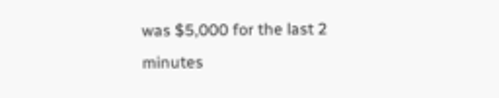was $5,000 for the last 2 minutes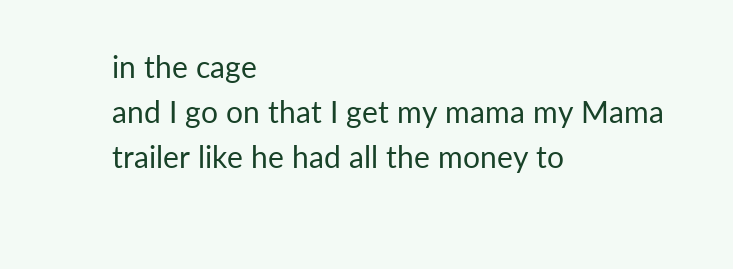in the cage
and I go on that I get my mama my Mama trailer like he had all the money to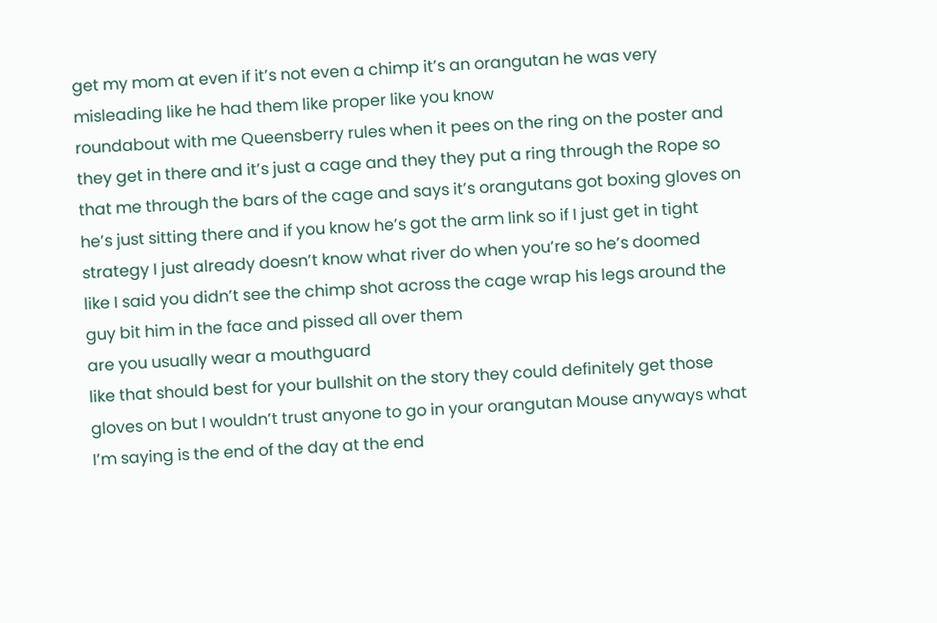get my mom at even if it’s not even a chimp it’s an orangutan he was very misleading like he had them like proper like you know
roundabout with me Queensberry rules when it pees on the ring on the poster and they get in there and it’s just a cage and they they put a ring through the Rope so that me through the bars of the cage and says it’s orangutans got boxing gloves on he’s just sitting there and if you know he’s got the arm link so if I just get in tight strategy I just already doesn’t know what river do when you’re so he’s doomed
like I said you didn’t see the chimp shot across the cage wrap his legs around the guy bit him in the face and pissed all over them
are you usually wear a mouthguard
like that should best for your bullshit on the story they could definitely get those gloves on but I wouldn’t trust anyone to go in your orangutan Mouse anyways what I’m saying is the end of the day at the end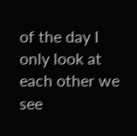of the day I only look at each other we see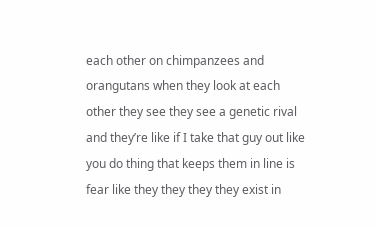each other on chimpanzees and orangutans when they look at each other they see they see a genetic rival and they’re like if I take that guy out like you do thing that keeps them in line is fear like they they they they exist in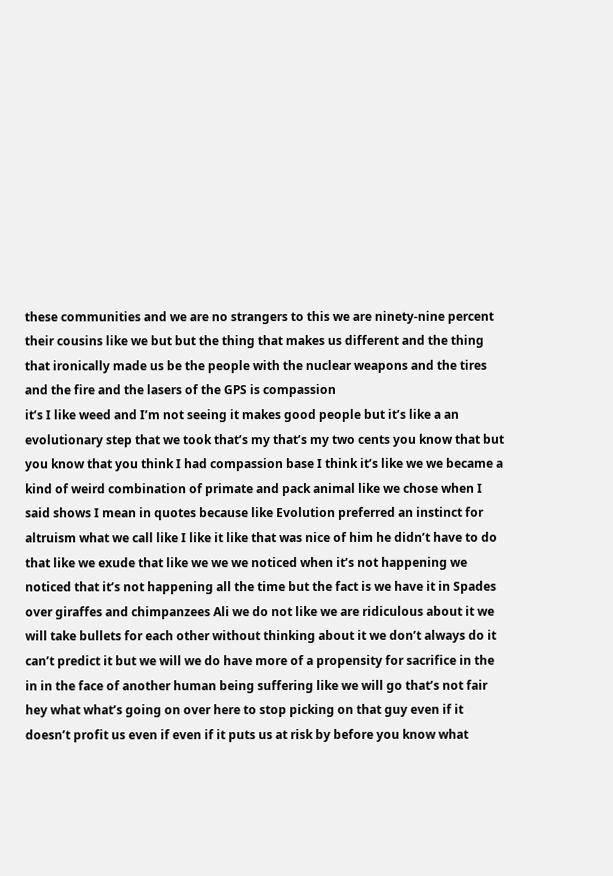these communities and we are no strangers to this we are ninety-nine percent their cousins like we but but the thing that makes us different and the thing that ironically made us be the people with the nuclear weapons and the tires and the fire and the lasers of the GPS is compassion
it’s I like weed and I’m not seeing it makes good people but it’s like a an evolutionary step that we took that’s my that’s my two cents you know that but you know that you think I had compassion base I think it’s like we we became a kind of weird combination of primate and pack animal like we chose when I said shows I mean in quotes because like Evolution preferred an instinct for altruism what we call like I like it like that was nice of him he didn’t have to do that like we exude that like we we we noticed when it’s not happening we noticed that it’s not happening all the time but the fact is we have it in Spades over giraffes and chimpanzees Ali we do not like we are ridiculous about it we will take bullets for each other without thinking about it we don’t always do it
can’t predict it but we will we do have more of a propensity for sacrifice in the in in the face of another human being suffering like we will go that’s not fair hey what what’s going on over here to stop picking on that guy even if it doesn’t profit us even if even if it puts us at risk by before you know what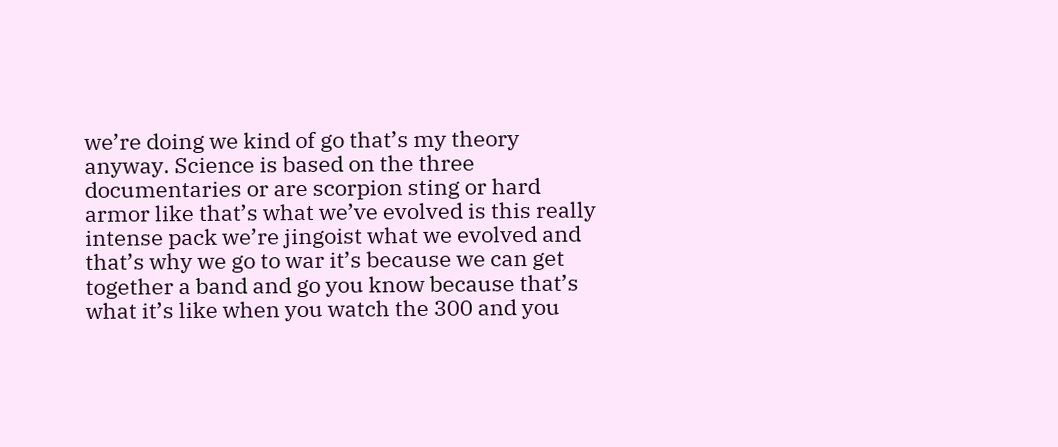we’re doing we kind of go that’s my theory anyway. Science is based on the three documentaries or are scorpion sting or hard armor like that’s what we’ve evolved is this really intense pack we’re jingoist what we evolved and that’s why we go to war it’s because we can get together a band and go you know because that’s what it’s like when you watch the 300 and you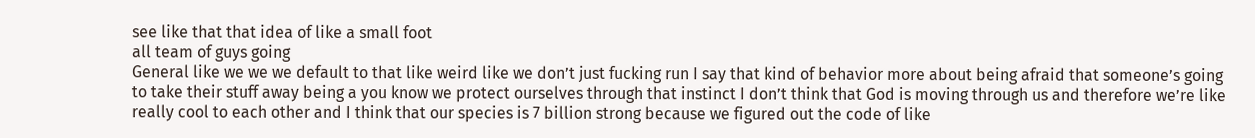see like that that idea of like a small foot
all team of guys going
General like we we we default to that like weird like we don’t just fucking run I say that kind of behavior more about being afraid that someone’s going to take their stuff away being a you know we protect ourselves through that instinct I don’t think that God is moving through us and therefore we’re like really cool to each other and I think that our species is 7 billion strong because we figured out the code of like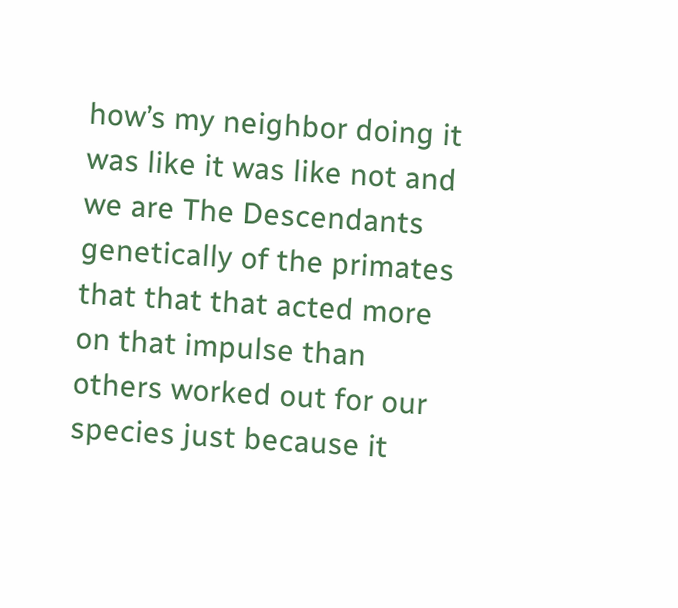how’s my neighbor doing it was like it was like not and we are The Descendants genetically of the primates that that that acted more on that impulse than others worked out for our species just because it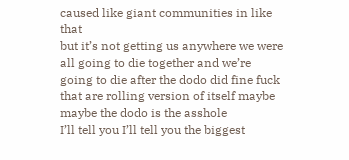caused like giant communities in like that
but it’s not getting us anywhere we were all going to die together and we’re going to die after the dodo did fine fuck that are rolling version of itself maybe maybe the dodo is the asshole
I’ll tell you I’ll tell you the biggest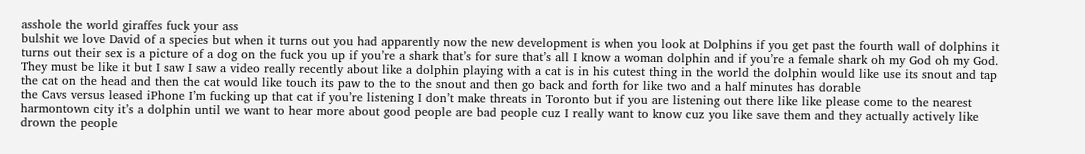asshole the world giraffes fuck your ass
bulshit we love David of a species but when it turns out you had apparently now the new development is when you look at Dolphins if you get past the fourth wall of dolphins it turns out their sex is a picture of a dog on the fuck you up if you’re a shark that’s for sure that’s all I know a woman dolphin and if you’re a female shark oh my God oh my God. They must be like it but I saw I saw a video really recently about like a dolphin playing with a cat is in his cutest thing in the world the dolphin would like use its snout and tap the cat on the head and then the cat would like touch its paw to the to the snout and then go back and forth for like two and a half minutes has dorable
the Cavs versus leased iPhone I’m fucking up that cat if you’re listening I don’t make threats in Toronto but if you are listening out there like like please come to the nearest harmontown city it’s a dolphin until we want to hear more about good people are bad people cuz I really want to know cuz you like save them and they actually actively like drown the people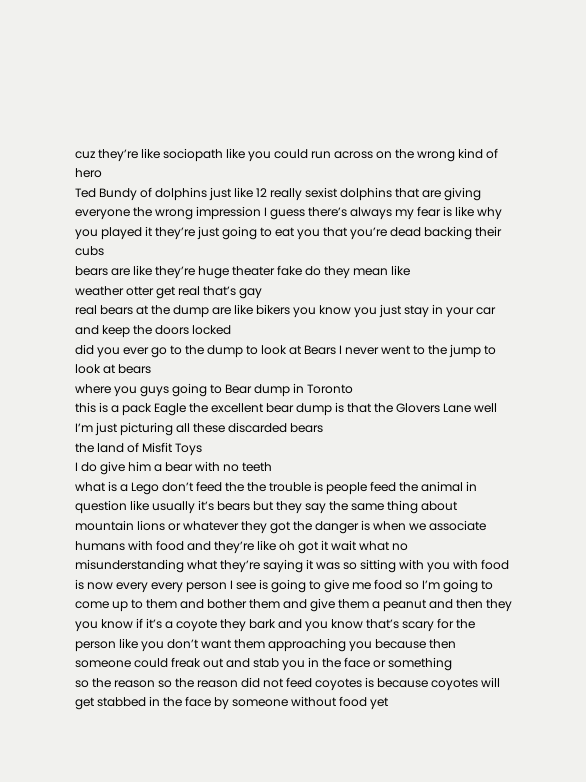cuz they’re like sociopath like you could run across on the wrong kind of hero
Ted Bundy of dolphins just like 12 really sexist dolphins that are giving everyone the wrong impression I guess there’s always my fear is like why you played it they’re just going to eat you that you’re dead backing their cubs
bears are like they’re huge theater fake do they mean like
weather otter get real that’s gay
real bears at the dump are like bikers you know you just stay in your car and keep the doors locked
did you ever go to the dump to look at Bears I never went to the jump to look at bears
where you guys going to Bear dump in Toronto
this is a pack Eagle the excellent bear dump is that the Glovers Lane well I’m just picturing all these discarded bears
the land of Misfit Toys
I do give him a bear with no teeth
what is a Lego don’t feed the the trouble is people feed the animal in question like usually it’s bears but they say the same thing about mountain lions or whatever they got the danger is when we associate humans with food and they’re like oh got it wait what no misunderstanding what they’re saying it was so sitting with you with food is now every every person I see is going to give me food so I’m going to come up to them and bother them and give them a peanut and then they you know if it’s a coyote they bark and you know that’s scary for the person like you don’t want them approaching you because then someone could freak out and stab you in the face or something
so the reason so the reason did not feed coyotes is because coyotes will get stabbed in the face by someone without food yet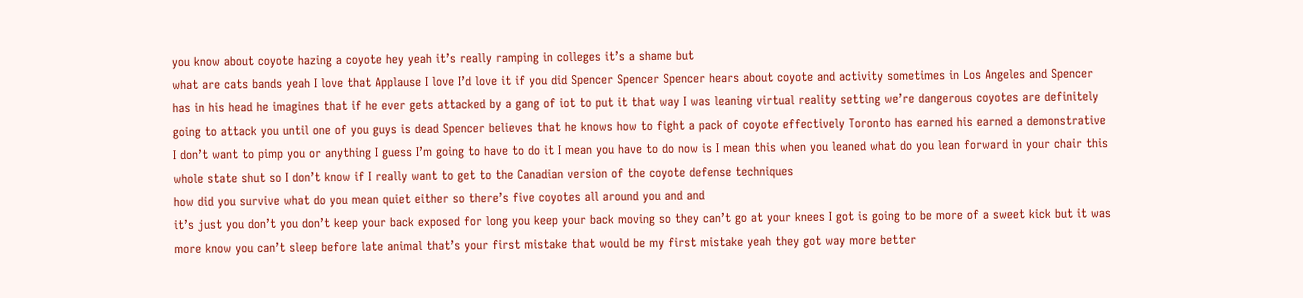you know about coyote hazing a coyote hey yeah it’s really ramping in colleges it’s a shame but
what are cats bands yeah I love that Applause I love I’d love it if you did Spencer Spencer Spencer hears about coyote and activity sometimes in Los Angeles and Spencer has in his head he imagines that if he ever gets attacked by a gang of iot to put it that way I was leaning virtual reality setting we’re dangerous coyotes are definitely going to attack you until one of you guys is dead Spencer believes that he knows how to fight a pack of coyote effectively Toronto has earned his earned a demonstrative
I don’t want to pimp you or anything I guess I’m going to have to do it I mean you have to do now is I mean this when you leaned what do you lean forward in your chair this whole state shut so I don’t know if I really want to get to the Canadian version of the coyote defense techniques
how did you survive what do you mean quiet either so there’s five coyotes all around you and and
it’s just you don’t you don’t keep your back exposed for long you keep your back moving so they can’t go at your knees I got is going to be more of a sweet kick but it was more know you can’t sleep before late animal that’s your first mistake that would be my first mistake yeah they got way more better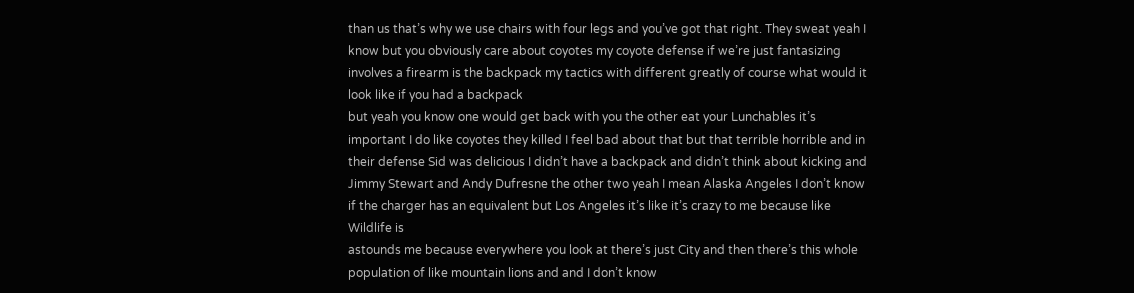than us that’s why we use chairs with four legs and you’ve got that right. They sweat yeah I know but you obviously care about coyotes my coyote defense if we’re just fantasizing involves a firearm is the backpack my tactics with different greatly of course what would it look like if you had a backpack
but yeah you know one would get back with you the other eat your Lunchables it’s important I do like coyotes they killed I feel bad about that but that terrible horrible and in their defense Sid was delicious I didn’t have a backpack and didn’t think about kicking and Jimmy Stewart and Andy Dufresne the other two yeah I mean Alaska Angeles I don’t know if the charger has an equivalent but Los Angeles it’s like it’s crazy to me because like Wildlife is
astounds me because everywhere you look at there’s just City and then there’s this whole population of like mountain lions and and I don’t know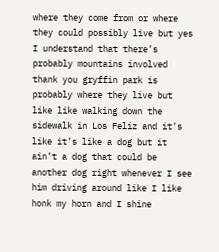where they come from or where they could possibly live but yes I understand that there’s probably mountains involved thank you gryffin park is probably where they live but like like walking down the sidewalk in Los Feliz and it’s like it’s like a dog but it ain’t a dog that could be another dog right whenever I see him driving around like I like honk my horn and I shine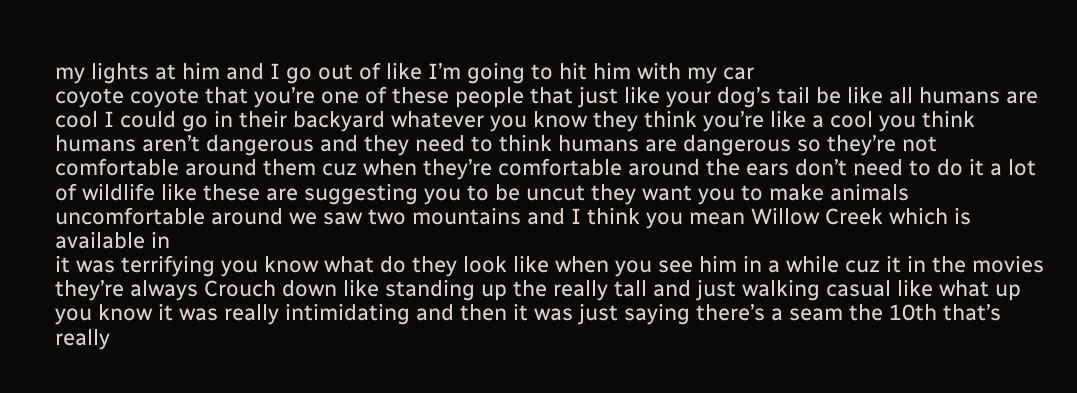my lights at him and I go out of like I’m going to hit him with my car
coyote coyote that you’re one of these people that just like your dog’s tail be like all humans are cool I could go in their backyard whatever you know they think you’re like a cool you think humans aren’t dangerous and they need to think humans are dangerous so they’re not comfortable around them cuz when they’re comfortable around the ears don’t need to do it a lot of wildlife like these are suggesting you to be uncut they want you to make animals uncomfortable around we saw two mountains and I think you mean Willow Creek which is available in
it was terrifying you know what do they look like when you see him in a while cuz it in the movies they’re always Crouch down like standing up the really tall and just walking casual like what up you know it was really intimidating and then it was just saying there’s a seam the 10th that’s really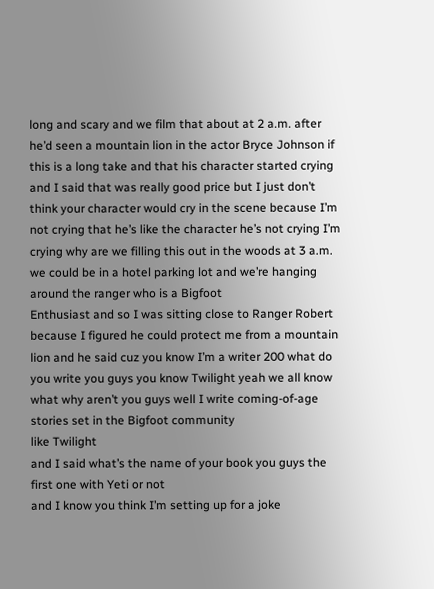long and scary and we film that about at 2 a.m. after he’d seen a mountain lion in the actor Bryce Johnson if this is a long take and that his character started crying and I said that was really good price but I just don’t think your character would cry in the scene because I’m not crying that he’s like the character he’s not crying I’m crying why are we filling this out in the woods at 3 a.m. we could be in a hotel parking lot and we’re hanging around the ranger who is a Bigfoot
Enthusiast and so I was sitting close to Ranger Robert because I figured he could protect me from a mountain lion and he said cuz you know I’m a writer 200 what do you write you guys you know Twilight yeah we all know what why aren’t you guys well I write coming-of-age stories set in the Bigfoot community
like Twilight
and I said what’s the name of your book you guys the first one with Yeti or not
and I know you think I’m setting up for a joke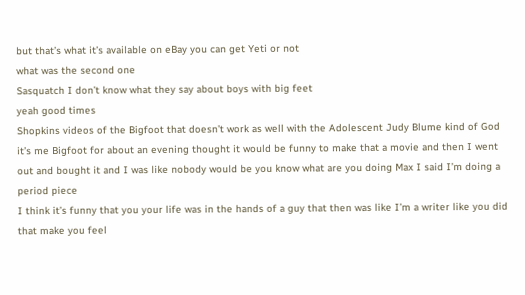but that’s what it’s available on eBay you can get Yeti or not
what was the second one
Sasquatch I don’t know what they say about boys with big feet
yeah good times
Shopkins videos of the Bigfoot that doesn’t work as well with the Adolescent Judy Blume kind of God it’s me Bigfoot for about an evening thought it would be funny to make that a movie and then I went out and bought it and I was like nobody would be you know what are you doing Max I said I’m doing a period piece
I think it’s funny that you your life was in the hands of a guy that then was like I’m a writer like you did that make you feel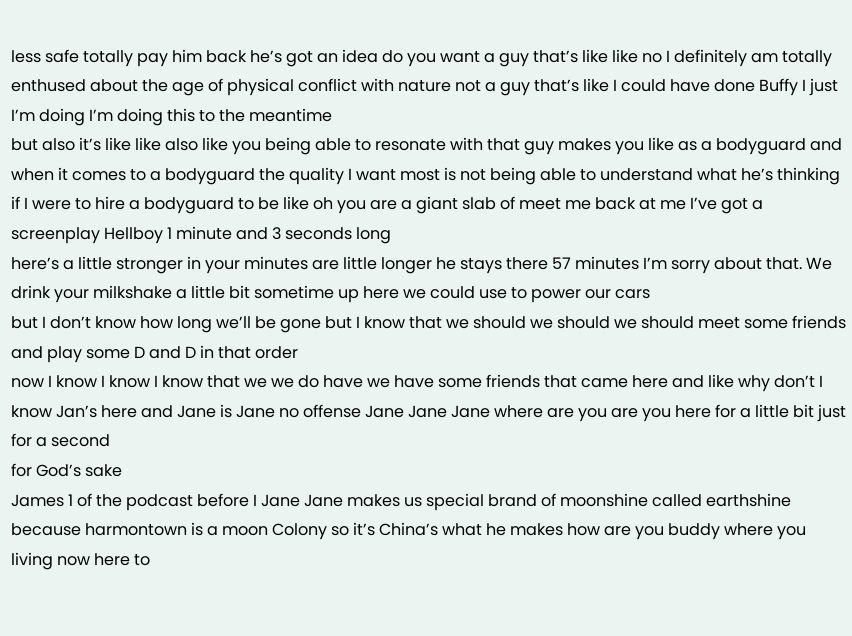less safe totally pay him back he’s got an idea do you want a guy that’s like like no I definitely am totally enthused about the age of physical conflict with nature not a guy that’s like I could have done Buffy I just I’m doing I’m doing this to the meantime
but also it’s like like also like you being able to resonate with that guy makes you like as a bodyguard and when it comes to a bodyguard the quality I want most is not being able to understand what he’s thinking if I were to hire a bodyguard to be like oh you are a giant slab of meet me back at me I’ve got a screenplay Hellboy 1 minute and 3 seconds long
here’s a little stronger in your minutes are little longer he stays there 57 minutes I’m sorry about that. We drink your milkshake a little bit sometime up here we could use to power our cars
but I don’t know how long we’ll be gone but I know that we should we should we should meet some friends and play some D and D in that order
now I know I know I know that we we do have we have some friends that came here and like why don’t I know Jan’s here and Jane is Jane no offense Jane Jane Jane where are you are you here for a little bit just for a second
for God’s sake
James 1 of the podcast before I Jane Jane makes us special brand of moonshine called earthshine because harmontown is a moon Colony so it’s China’s what he makes how are you buddy where you living now here to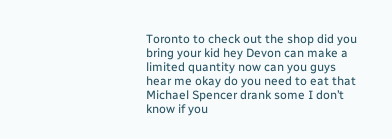Toronto to check out the shop did you bring your kid hey Devon can make a limited quantity now can you guys hear me okay do you need to eat that Michael Spencer drank some I don’t know if you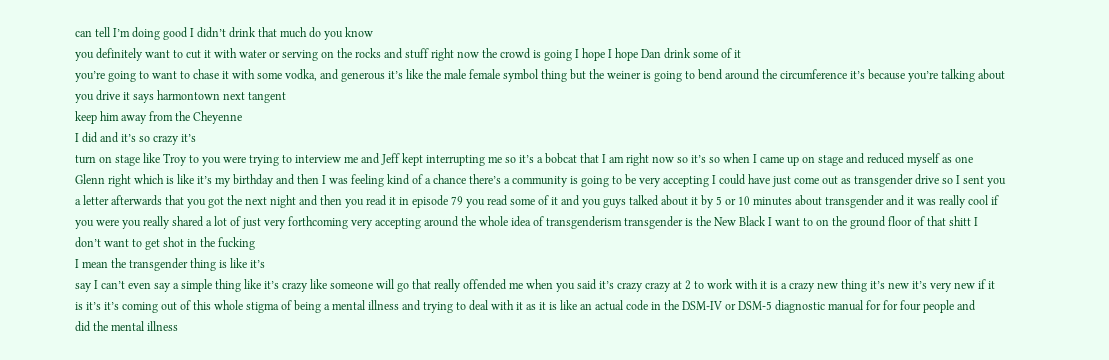can tell I’m doing good I didn’t drink that much do you know
you definitely want to cut it with water or serving on the rocks and stuff right now the crowd is going I hope I hope Dan drink some of it
you’re going to want to chase it with some vodka, and generous it’s like the male female symbol thing but the weiner is going to bend around the circumference it’s because you’re talking about you drive it says harmontown next tangent
keep him away from the Cheyenne
I did and it’s so crazy it’s
turn on stage like Troy to you were trying to interview me and Jeff kept interrupting me so it’s a bobcat that I am right now so it’s so when I came up on stage and reduced myself as one Glenn right which is like it’s my birthday and then I was feeling kind of a chance there’s a community is going to be very accepting I could have just come out as transgender drive so I sent you a letter afterwards that you got the next night and then you read it in episode 79 you read some of it and you guys talked about it by 5 or 10 minutes about transgender and it was really cool if you were you really shared a lot of just very forthcoming very accepting around the whole idea of transgenderism transgender is the New Black I want to on the ground floor of that shitt I don’t want to get shot in the fucking
I mean the transgender thing is like it’s
say I can’t even say a simple thing like it’s crazy like someone will go that really offended me when you said it’s crazy crazy at 2 to work with it is a crazy new thing it’s new it’s very new if it is it’s it’s coming out of this whole stigma of being a mental illness and trying to deal with it as it is like an actual code in the DSM-IV or DSM-5 diagnostic manual for for four people and
did the mental illness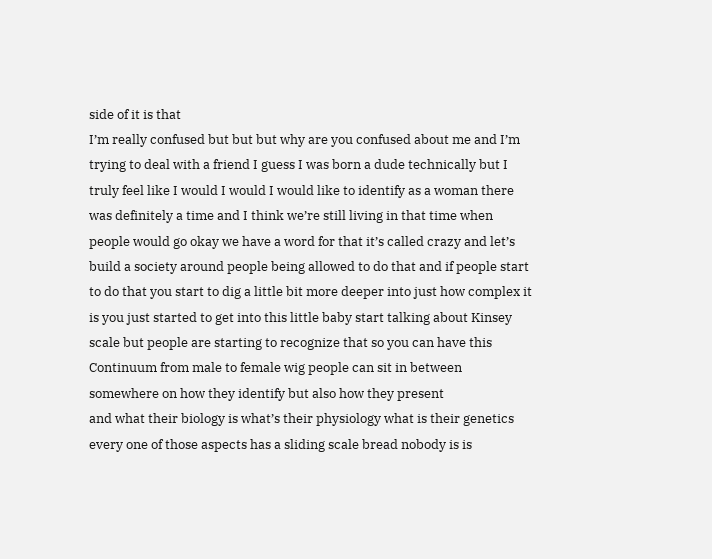side of it is that
I’m really confused but but but why are you confused about me and I’m trying to deal with a friend I guess I was born a dude technically but I truly feel like I would I would I would like to identify as a woman there was definitely a time and I think we’re still living in that time when people would go okay we have a word for that it’s called crazy and let’s build a society around people being allowed to do that and if people start to do that you start to dig a little bit more deeper into just how complex it is you just started to get into this little baby start talking about Kinsey scale but people are starting to recognize that so you can have this Continuum from male to female wig people can sit in between somewhere on how they identify but also how they present
and what their biology is what’s their physiology what is their genetics every one of those aspects has a sliding scale bread nobody is is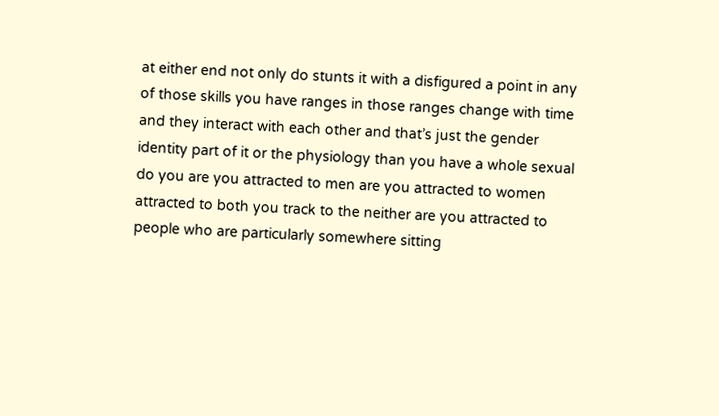at either end not only do stunts it with a disfigured a point in any of those skills you have ranges in those ranges change with time and they interact with each other and that’s just the gender identity part of it or the physiology than you have a whole sexual do you are you attracted to men are you attracted to women attracted to both you track to the neither are you attracted to people who are particularly somewhere sitting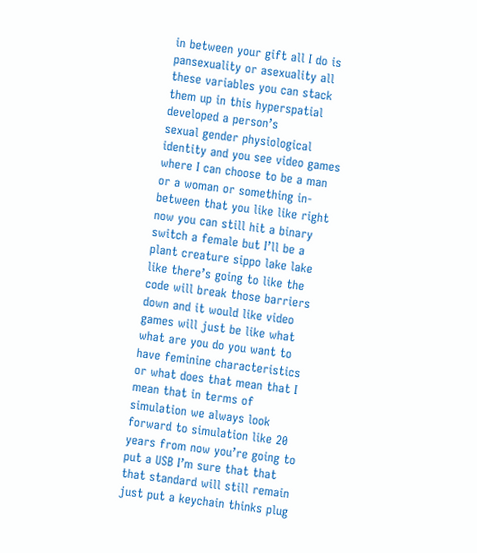in between your gift all I do is pansexuality or asexuality all these variables you can stack them up in this hyperspatial developed a person’s
sexual gender physiological identity and you see video games where I can choose to be a man or a woman or something in-between that you like like right now you can still hit a binary switch a female but I’ll be a plant creature sippo lake lake like there’s going to like the code will break those barriers down and it would like video games will just be like what what are you do you want to have feminine characteristics or what does that mean that I mean that in terms of simulation we always look forward to simulation like 20 years from now you’re going to put a USB I’m sure that that that standard will still remain just put a keychain thinks plug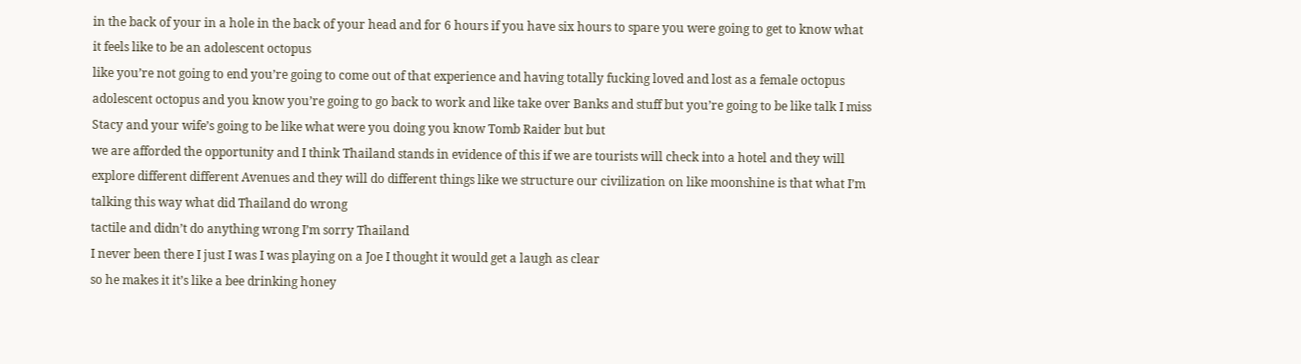in the back of your in a hole in the back of your head and for 6 hours if you have six hours to spare you were going to get to know what it feels like to be an adolescent octopus
like you’re not going to end you’re going to come out of that experience and having totally fucking loved and lost as a female octopus adolescent octopus and you know you’re going to go back to work and like take over Banks and stuff but you’re going to be like talk I miss Stacy and your wife’s going to be like what were you doing you know Tomb Raider but but
we are afforded the opportunity and I think Thailand stands in evidence of this if we are tourists will check into a hotel and they will explore different different Avenues and they will do different things like we structure our civilization on like moonshine is that what I’m talking this way what did Thailand do wrong
tactile and didn’t do anything wrong I’m sorry Thailand
I never been there I just I was I was playing on a Joe I thought it would get a laugh as clear
so he makes it it’s like a bee drinking honey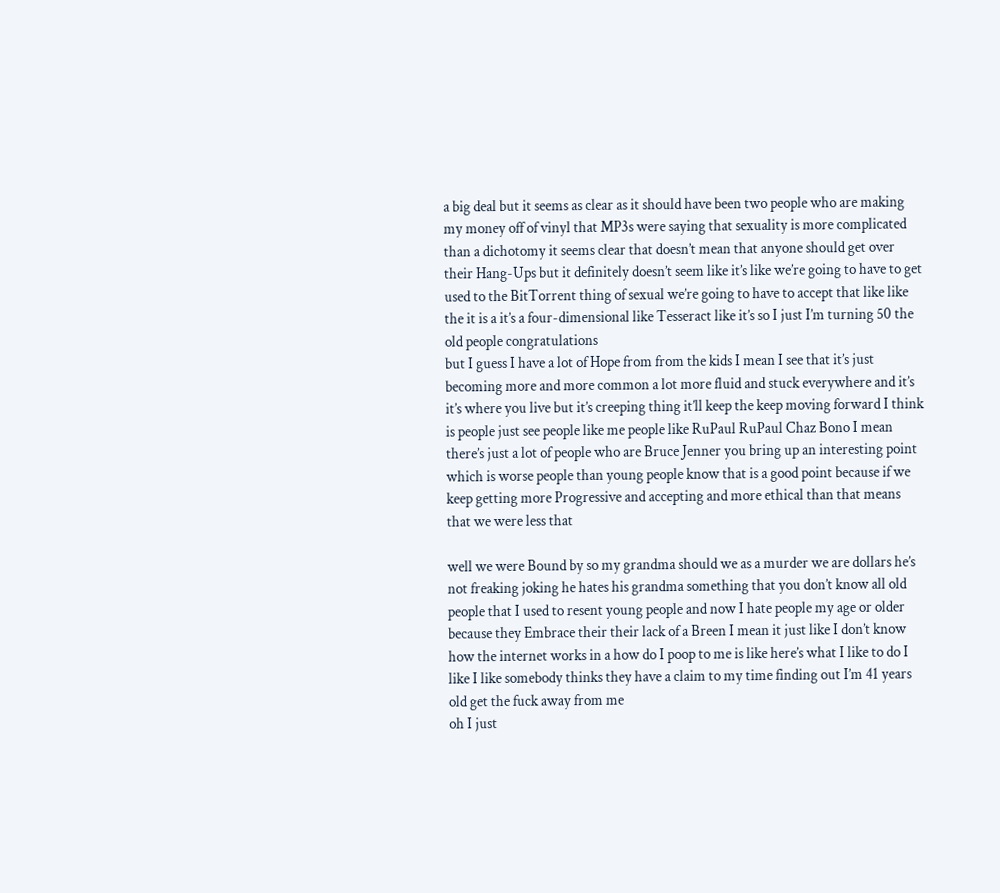a big deal but it seems as clear as it should have been two people who are making my money off of vinyl that MP3s were saying that sexuality is more complicated than a dichotomy it seems clear that doesn’t mean that anyone should get over their Hang-Ups but it definitely doesn’t seem like it’s like we’re going to have to get used to the BitTorrent thing of sexual we’re going to have to accept that like like the it is a it’s a four-dimensional like Tesseract like it’s so I just I’m turning 50 the old people congratulations
but I guess I have a lot of Hope from from the kids I mean I see that it’s just becoming more and more common a lot more fluid and stuck everywhere and it’s it’s where you live but it’s creeping thing it’ll keep the keep moving forward I think is people just see people like me people like RuPaul RuPaul Chaz Bono I mean there’s just a lot of people who are Bruce Jenner you bring up an interesting point which is worse people than young people know that is a good point because if we keep getting more Progressive and accepting and more ethical than that means that we were less that

well we were Bound by so my grandma should we as a murder we are dollars he’s not freaking joking he hates his grandma something that you don’t know all old people that I used to resent young people and now I hate people my age or older because they Embrace their their lack of a Breen I mean it just like I don’t know how the internet works in a how do I poop to me is like here’s what I like to do I like I like somebody thinks they have a claim to my time finding out I’m 41 years old get the fuck away from me
oh I just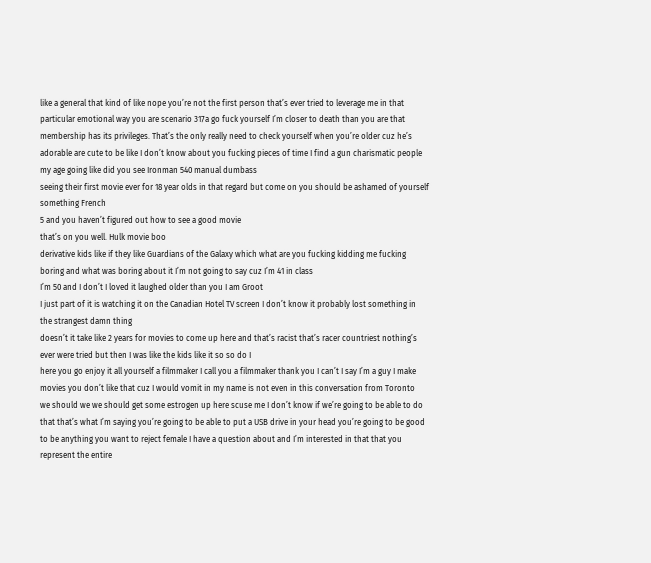like a general that kind of like nope you’re not the first person that’s ever tried to leverage me in that particular emotional way you are scenario 317a go fuck yourself I’m closer to death than you are that membership has its privileges. That’s the only really need to check yourself when you’re older cuz he’s adorable are cute to be like I don’t know about you fucking pieces of time I find a gun charismatic people my age going like did you see Ironman 540 manual dumbass
seeing their first movie ever for 18 year olds in that regard but come on you should be ashamed of yourself something French
5 and you haven’t figured out how to see a good movie
that’s on you well. Hulk movie boo
derivative kids like if they like Guardians of the Galaxy which what are you fucking kidding me fucking boring and what was boring about it I’m not going to say cuz I’m 41 in class
I’m 50 and I don’t I loved it laughed older than you I am Groot
I just part of it is watching it on the Canadian Hotel TV screen I don’t know it probably lost something in the strangest damn thing
doesn’t it take like 2 years for movies to come up here and that’s racist that’s racer countriest nothing’s ever were tried but then I was like the kids like it so so do I
here you go enjoy it all yourself a filmmaker I call you a filmmaker thank you I can’t I say I’m a guy I make movies you don’t like that cuz I would vomit in my name is not even in this conversation from Toronto
we should we we should get some estrogen up here scuse me I don’t know if we’re going to be able to do that that’s what I’m saying you’re going to be able to put a USB drive in your head you’re going to be good to be anything you want to reject female I have a question about and I’m interested in that that you represent the entire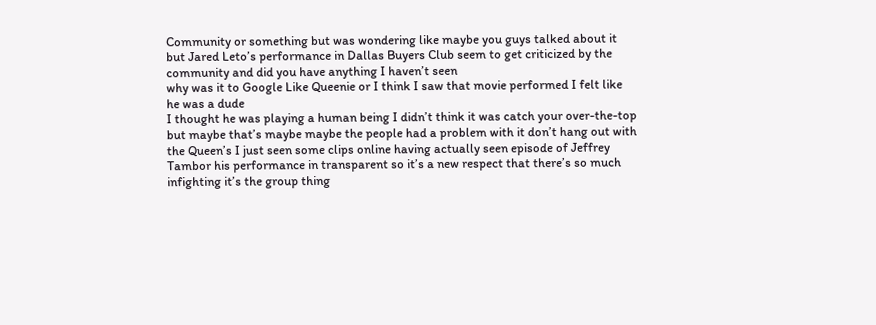Community or something but was wondering like maybe you guys talked about it but Jared Leto’s performance in Dallas Buyers Club seem to get criticized by the community and did you have anything I haven’t seen
why was it to Google Like Queenie or I think I saw that movie performed I felt like he was a dude
I thought he was playing a human being I didn’t think it was catch your over-the-top but maybe that’s maybe maybe the people had a problem with it don’t hang out with the Queen’s I just seen some clips online having actually seen episode of Jeffrey Tambor his performance in transparent so it’s a new respect that there’s so much infighting it’s the group thing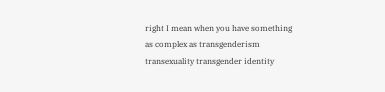right I mean when you have something as complex as transgenderism transexuality transgender identity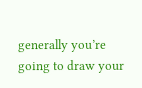generally you’re going to draw your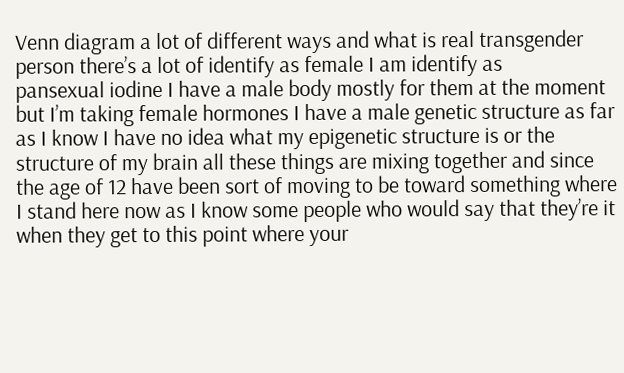Venn diagram a lot of different ways and what is real transgender person there’s a lot of identify as female I am identify as
pansexual iodine I have a male body mostly for them at the moment but I’m taking female hormones I have a male genetic structure as far as I know I have no idea what my epigenetic structure is or the structure of my brain all these things are mixing together and since the age of 12 have been sort of moving to be toward something where I stand here now as I know some people who would say that they’re it when they get to this point where your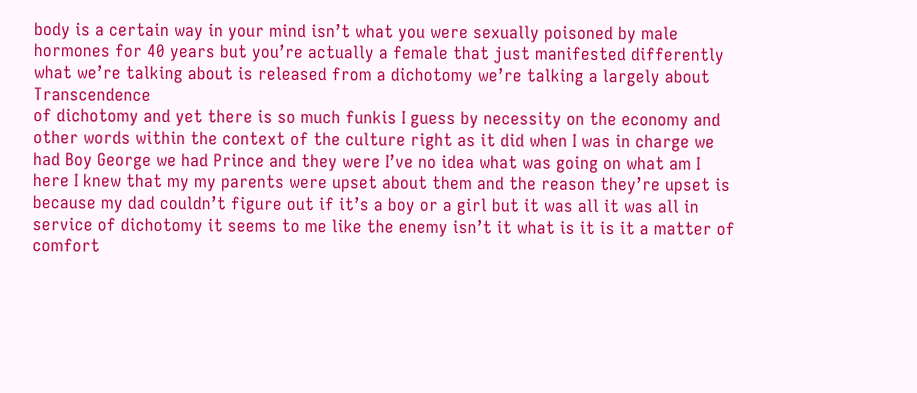body is a certain way in your mind isn’t what you were sexually poisoned by male hormones for 40 years but you’re actually a female that just manifested differently what we’re talking about is released from a dichotomy we’re talking a largely about Transcendence
of dichotomy and yet there is so much funkis I guess by necessity on the economy and other words within the context of the culture right as it did when I was in charge we had Boy George we had Prince and they were I’ve no idea what was going on what am I here I knew that my my parents were upset about them and the reason they’re upset is because my dad couldn’t figure out if it’s a boy or a girl but it was all it was all in service of dichotomy it seems to me like the enemy isn’t it what is it is it a matter of comfort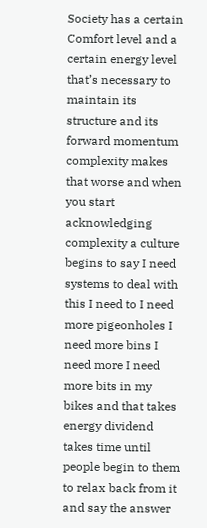Society has a certain Comfort level and a certain energy level that’s necessary to maintain its structure and its forward momentum
complexity makes that worse and when you start acknowledging complexity a culture begins to say I need systems to deal with this I need to I need more pigeonholes I need more bins I need more I need more bits in my bikes and that takes energy dividend takes time until people begin to them to relax back from it and say the answer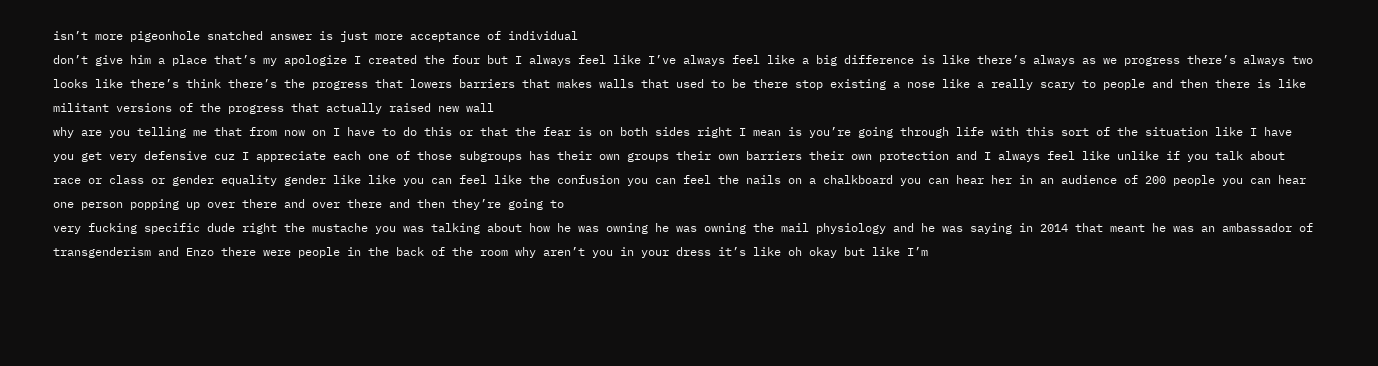isn’t more pigeonhole snatched answer is just more acceptance of individual
don’t give him a place that’s my apologize I created the four but I always feel like I’ve always feel like a big difference is like there’s always as we progress there’s always two looks like there’s think there’s the progress that lowers barriers that makes walls that used to be there stop existing a nose like a really scary to people and then there is like militant versions of the progress that actually raised new wall
why are you telling me that from now on I have to do this or that the fear is on both sides right I mean is you’re going through life with this sort of the situation like I have you get very defensive cuz I appreciate each one of those subgroups has their own groups their own barriers their own protection and I always feel like unlike if you talk about race or class or gender equality gender like like you can feel like the confusion you can feel the nails on a chalkboard you can hear her in an audience of 200 people you can hear one person popping up over there and over there and then they’re going to
very fucking specific dude right the mustache you was talking about how he was owning he was owning the mail physiology and he was saying in 2014 that meant he was an ambassador of transgenderism and Enzo there were people in the back of the room why aren’t you in your dress it’s like oh okay but like I’m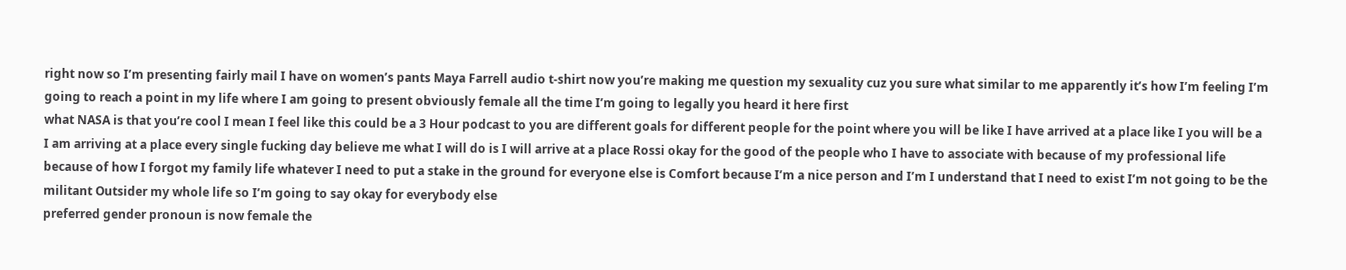right now so I’m presenting fairly mail I have on women’s pants Maya Farrell audio t-shirt now you’re making me question my sexuality cuz you sure what similar to me apparently it’s how I’m feeling I’m going to reach a point in my life where I am going to present obviously female all the time I’m going to legally you heard it here first
what NASA is that you’re cool I mean I feel like this could be a 3 Hour podcast to you are different goals for different people for the point where you will be like I have arrived at a place like I you will be a I am arriving at a place every single fucking day believe me what I will do is I will arrive at a place Rossi okay for the good of the people who I have to associate with because of my professional life because of how I forgot my family life whatever I need to put a stake in the ground for everyone else is Comfort because I’m a nice person and I’m I understand that I need to exist I’m not going to be the militant Outsider my whole life so I’m going to say okay for everybody else
preferred gender pronoun is now female the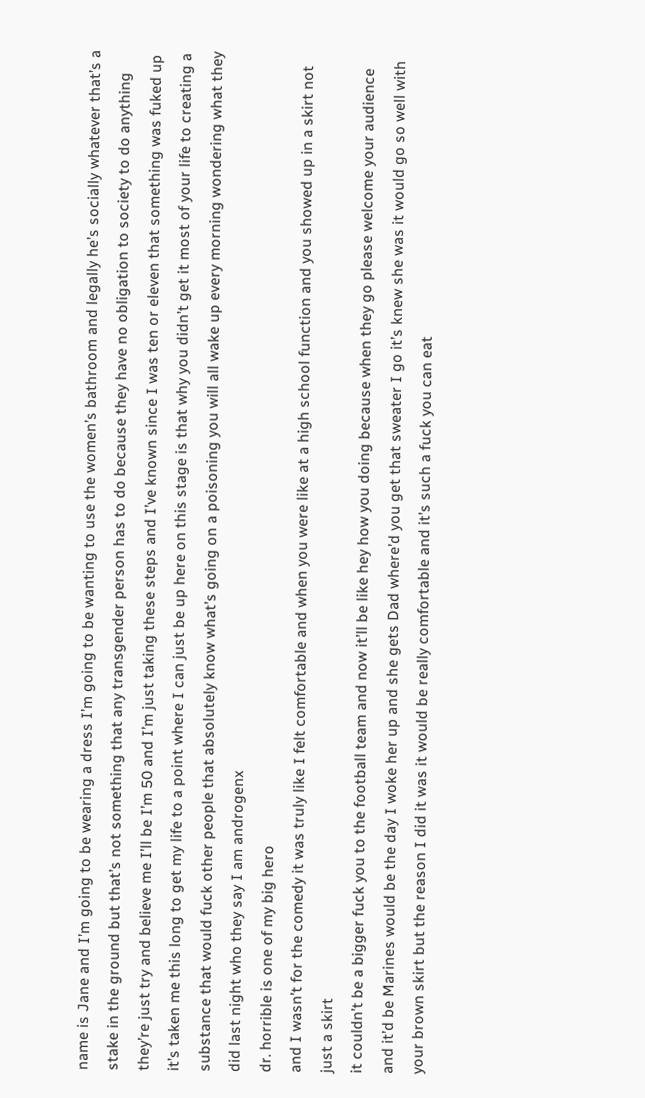name is Jane and I’m going to be wearing a dress I’m going to be wanting to use the women’s bathroom and legally he’s socially whatever that’s a stake in the ground but that’s not something that any transgender person has to do because they have no obligation to society to do anything they’re just try and believe me I’ll be I’m 50 and I’m just taking these steps and I’ve known since I was ten or eleven that something was fuked up it’s taken me this long to get my life to a point where I can just be up here on this stage is that why you didn’t get it most of your life to creating a substance that would fuck other people that absolutely know what’s going on a poisoning you will all wake up every morning wondering what they did last night who they say I am androgenx
dr. horrible is one of my big hero
and I wasn’t for the comedy it was truly like I felt comfortable and when you were like at a high school function and you showed up in a skirt not just a skirt
it couldn’t be a bigger fuck you to the football team and now it’ll be like hey how you doing because when they go please welcome your audience and it’d be Marines would be the day I woke her up and she gets Dad where’d you get that sweater I go it’s knew she was it would go so well with your brown skirt but the reason I did it was it would be really comfortable and it’s such a fuck you can eat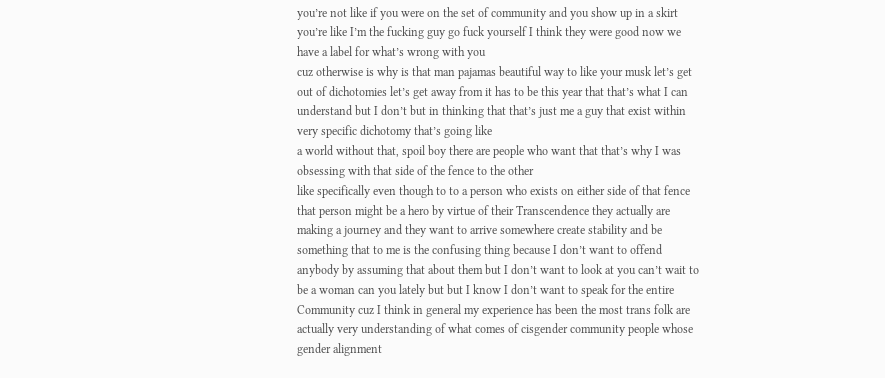you’re not like if you were on the set of community and you show up in a skirt
you’re like I’m the fucking guy go fuck yourself I think they were good now we have a label for what’s wrong with you
cuz otherwise is why is that man pajamas beautiful way to like your musk let’s get out of dichotomies let’s get away from it has to be this year that that’s what I can understand but I don’t but in thinking that that’s just me a guy that exist within very specific dichotomy that’s going like
a world without that, spoil boy there are people who want that that’s why I was obsessing with that side of the fence to the other
like specifically even though to to a person who exists on either side of that fence that person might be a hero by virtue of their Transcendence they actually are making a journey and they want to arrive somewhere create stability and be something that to me is the confusing thing because I don’t want to offend anybody by assuming that about them but I don’t want to look at you can’t wait to be a woman can you lately but but I know I don’t want to speak for the entire Community cuz I think in general my experience has been the most trans folk are actually very understanding of what comes of cisgender community people whose gender alignment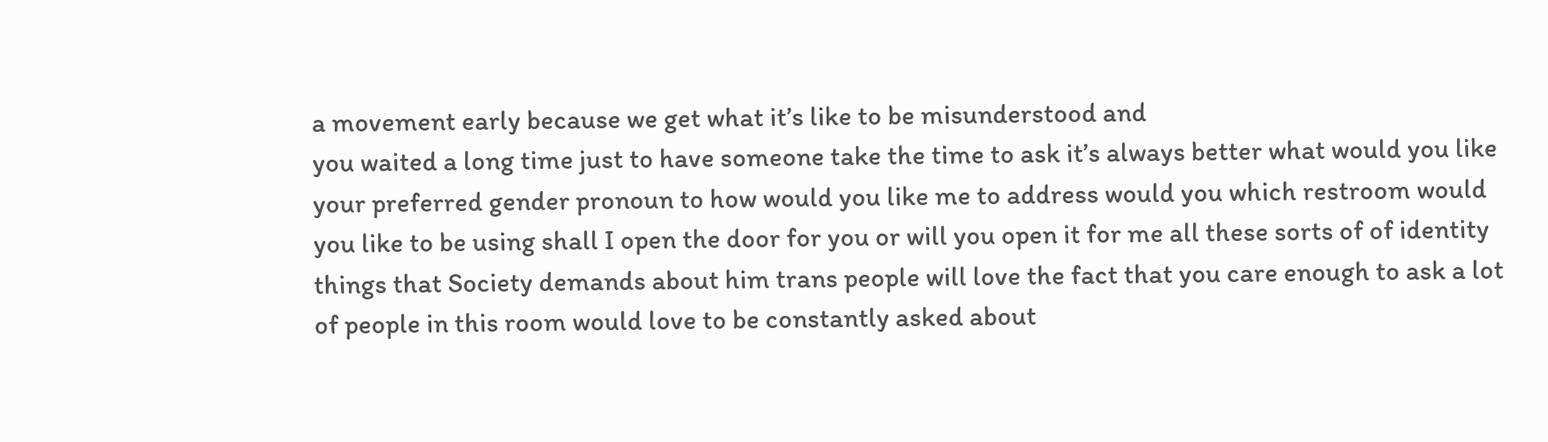a movement early because we get what it’s like to be misunderstood and
you waited a long time just to have someone take the time to ask it’s always better what would you like your preferred gender pronoun to how would you like me to address would you which restroom would you like to be using shall I open the door for you or will you open it for me all these sorts of of identity things that Society demands about him trans people will love the fact that you care enough to ask a lot of people in this room would love to be constantly asked about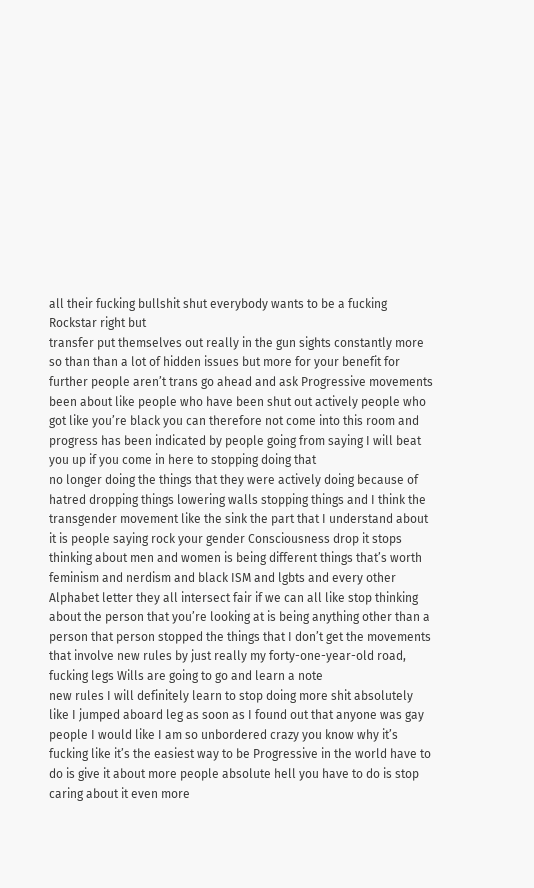all their fucking bullshit shut everybody wants to be a fucking Rockstar right but
transfer put themselves out really in the gun sights constantly more so than than a lot of hidden issues but more for your benefit for further people aren’t trans go ahead and ask Progressive movements been about like people who have been shut out actively people who got like you’re black you can therefore not come into this room and progress has been indicated by people going from saying I will beat you up if you come in here to stopping doing that
no longer doing the things that they were actively doing because of hatred dropping things lowering walls stopping things and I think the transgender movement like the sink the part that I understand about it is people saying rock your gender Consciousness drop it stops thinking about men and women is being different things that’s worth feminism and nerdism and black ISM and lgbts and every other Alphabet letter they all intersect fair if we can all like stop thinking about the person that you’re looking at is being anything other than a person that person stopped the things that I don’t get the movements that involve new rules by just really my forty-one-year-old road, fucking legs Wills are going to go and learn a note
new rules I will definitely learn to stop doing more shit absolutely like I jumped aboard leg as soon as I found out that anyone was gay people I would like I am so unbordered crazy you know why it’s fucking like it’s the easiest way to be Progressive in the world have to do is give it about more people absolute hell you have to do is stop caring about it even more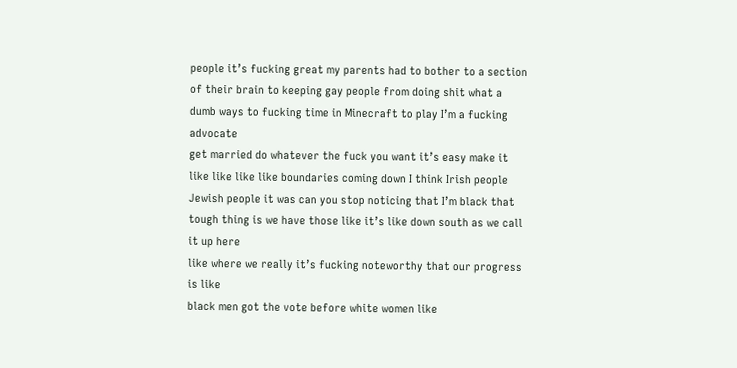people it’s fucking great my parents had to bother to a section of their brain to keeping gay people from doing shit what a dumb ways to fucking time in Minecraft to play I’m a fucking advocate
get married do whatever the fuck you want it’s easy make it like like like like boundaries coming down I think Irish people Jewish people it was can you stop noticing that I’m black that tough thing is we have those like it’s like down south as we call it up here
like where we really it’s fucking noteworthy that our progress is like
black men got the vote before white women like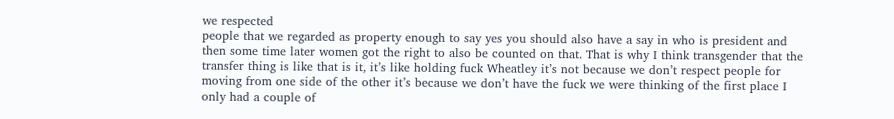we respected
people that we regarded as property enough to say yes you should also have a say in who is president and then some time later women got the right to also be counted on that. That is why I think transgender that the transfer thing is like that is it, it’s like holding fuck Wheatley it’s not because we don’t respect people for moving from one side of the other it’s because we don’t have the fuck we were thinking of the first place I only had a couple of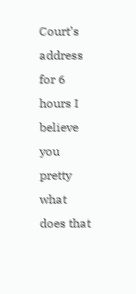Court’s address for 6 hours I believe you pretty what does that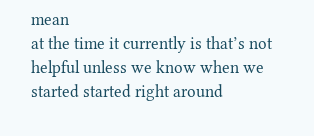mean
at the time it currently is that’s not helpful unless we know when we started started right around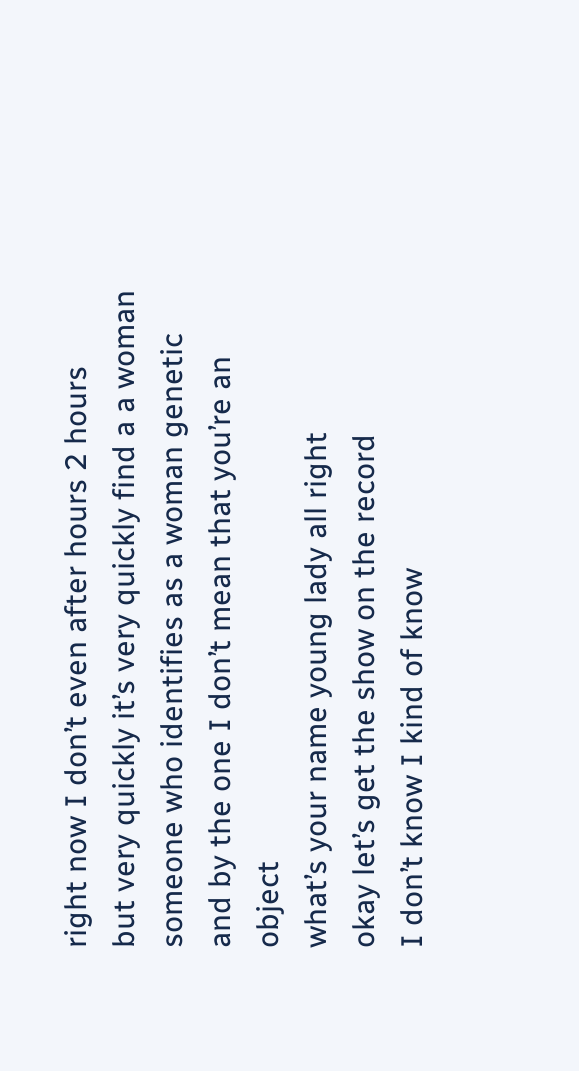right now I don’t even after hours 2 hours
but very quickly it’s very quickly find a a woman someone who identifies as a woman genetic and by the one I don’t mean that you’re an object
what’s your name young lady all right
okay let’s get the show on the record
I don’t know I kind of know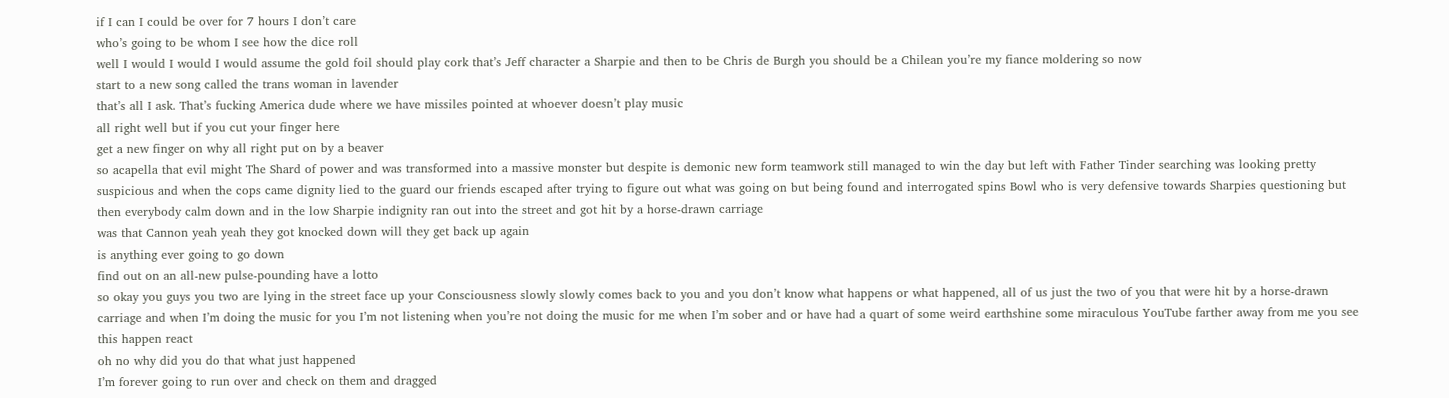if I can I could be over for 7 hours I don’t care
who’s going to be whom I see how the dice roll
well I would I would I would assume the gold foil should play cork that’s Jeff character a Sharpie and then to be Chris de Burgh you should be a Chilean you’re my fiance moldering so now
start to a new song called the trans woman in lavender
that’s all I ask. That’s fucking America dude where we have missiles pointed at whoever doesn’t play music
all right well but if you cut your finger here
get a new finger on why all right put on by a beaver
so acapella that evil might The Shard of power and was transformed into a massive monster but despite is demonic new form teamwork still managed to win the day but left with Father Tinder searching was looking pretty suspicious and when the cops came dignity lied to the guard our friends escaped after trying to figure out what was going on but being found and interrogated spins Bowl who is very defensive towards Sharpies questioning but then everybody calm down and in the low Sharpie indignity ran out into the street and got hit by a horse-drawn carriage
was that Cannon yeah yeah they got knocked down will they get back up again
is anything ever going to go down
find out on an all-new pulse-pounding have a lotto
so okay you guys you two are lying in the street face up your Consciousness slowly slowly comes back to you and you don’t know what happens or what happened, all of us just the two of you that were hit by a horse-drawn carriage and when I’m doing the music for you I’m not listening when you’re not doing the music for me when I’m sober and or have had a quart of some weird earthshine some miraculous YouTube farther away from me you see this happen react
oh no why did you do that what just happened
I’m forever going to run over and check on them and dragged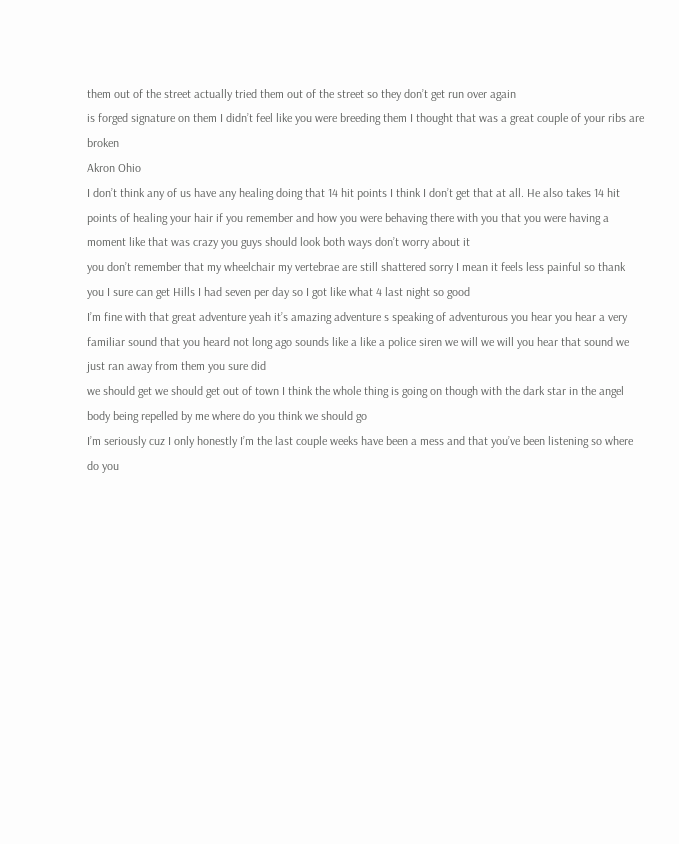them out of the street actually tried them out of the street so they don’t get run over again
is forged signature on them I didn’t feel like you were breeding them I thought that was a great couple of your ribs are broken
Akron Ohio
I don’t think any of us have any healing doing that 14 hit points I think I don’t get that at all. He also takes 14 hit points of healing your hair if you remember and how you were behaving there with you that you were having a moment like that was crazy you guys should look both ways don’t worry about it
you don’t remember that my wheelchair my vertebrae are still shattered sorry I mean it feels less painful so thank you I sure can get Hills I had seven per day so I got like what 4 last night so good
I’m fine with that great adventure yeah it’s amazing adventure s speaking of adventurous you hear you hear a very familiar sound that you heard not long ago sounds like a like a police siren we will we will you hear that sound we just ran away from them you sure did
we should get we should get out of town I think the whole thing is going on though with the dark star in the angel body being repelled by me where do you think we should go
I’m seriously cuz I only honestly I’m the last couple weeks have been a mess and that you’ve been listening so where do you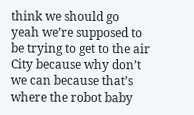think we should go
yeah we’re supposed to be trying to get to the air City because why don’t we can because that’s where the robot baby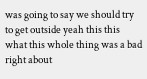was going to say we should try to get outside yeah this this what this whole thing was a bad right about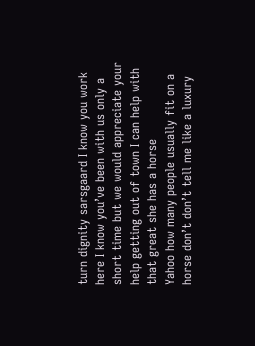turn dignity sarsgaard I know you work here I know you’ve been with us only a short time but we would appreciate your help getting out of town I can help with that great she has a horse
Yahoo how many people usually fit on a horse don’t don’t tell me like a luxury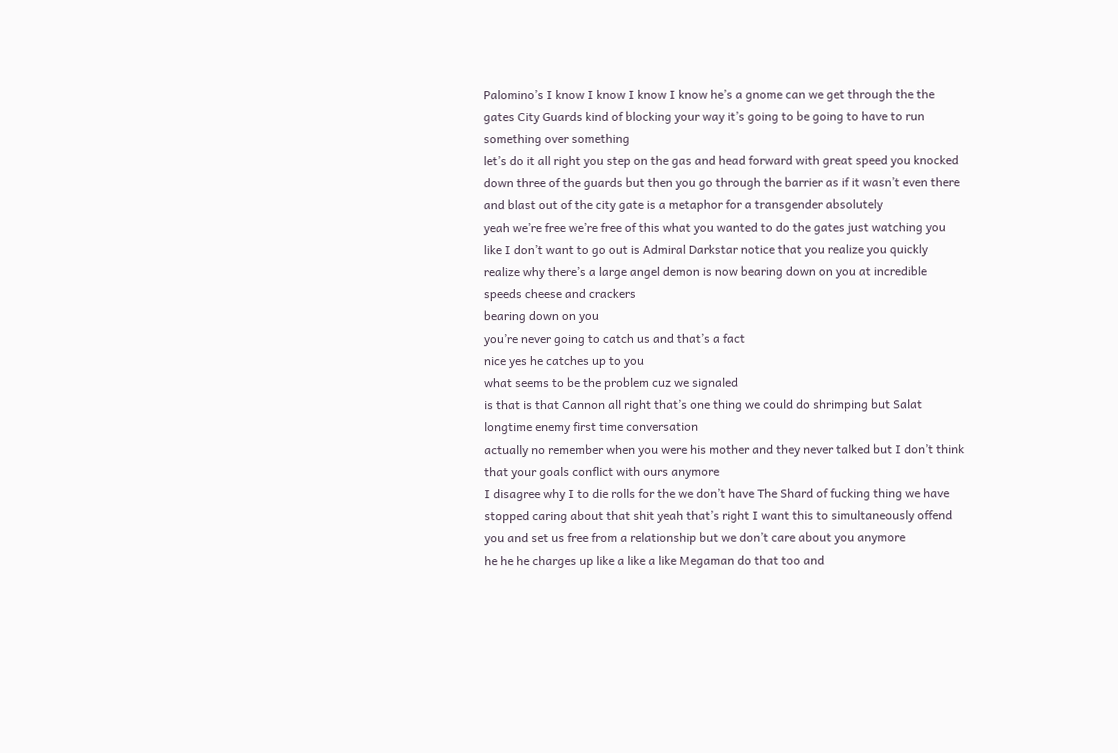Palomino’s I know I know I know I know he’s a gnome can we get through the the gates City Guards kind of blocking your way it’s going to be going to have to run something over something
let’s do it all right you step on the gas and head forward with great speed you knocked down three of the guards but then you go through the barrier as if it wasn’t even there and blast out of the city gate is a metaphor for a transgender absolutely
yeah we’re free we’re free of this what you wanted to do the gates just watching you like I don’t want to go out is Admiral Darkstar notice that you realize you quickly realize why there’s a large angel demon is now bearing down on you at incredible speeds cheese and crackers
bearing down on you
you’re never going to catch us and that’s a fact
nice yes he catches up to you
what seems to be the problem cuz we signaled
is that is that Cannon all right that’s one thing we could do shrimping but Salat longtime enemy first time conversation
actually no remember when you were his mother and they never talked but I don’t think that your goals conflict with ours anymore
I disagree why I to die rolls for the we don’t have The Shard of fucking thing we have stopped caring about that shit yeah that’s right I want this to simultaneously offend you and set us free from a relationship but we don’t care about you anymore
he he he charges up like a like a like Megaman do that too and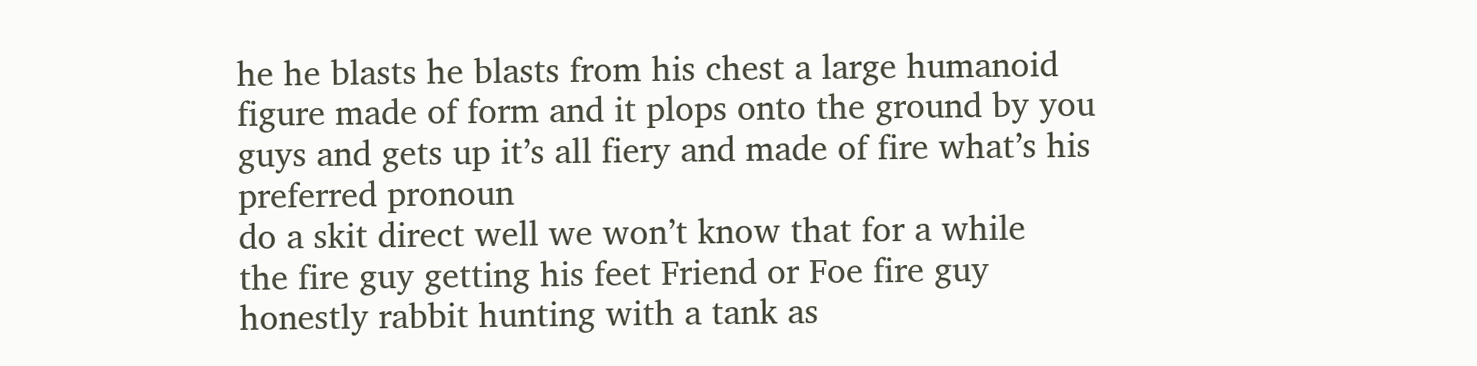he he blasts he blasts from his chest a large humanoid figure made of form and it plops onto the ground by you guys and gets up it’s all fiery and made of fire what’s his preferred pronoun
do a skit direct well we won’t know that for a while
the fire guy getting his feet Friend or Foe fire guy honestly rabbit hunting with a tank as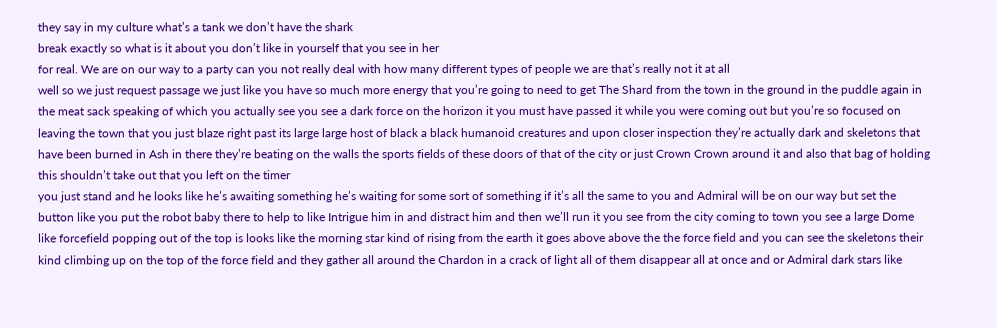they say in my culture what’s a tank we don’t have the shark
break exactly so what is it about you don’t like in yourself that you see in her
for real. We are on our way to a party can you not really deal with how many different types of people we are that’s really not it at all
well so we just request passage we just like you have so much more energy that you’re going to need to get The Shard from the town in the ground in the puddle again in the meat sack speaking of which you actually see you see a dark force on the horizon it you must have passed it while you were coming out but you’re so focused on leaving the town that you just blaze right past its large large host of black a black humanoid creatures and upon closer inspection they’re actually dark and skeletons that have been burned in Ash in there they’re beating on the walls the sports fields of these doors of that of the city or just Crown Crown around it and also that bag of holding this shouldn’t take out that you left on the timer
you just stand and he looks like he’s awaiting something he’s waiting for some sort of something if it’s all the same to you and Admiral will be on our way but set the button like you put the robot baby there to help to like Intrigue him in and distract him and then we’ll run it you see from the city coming to town you see a large Dome like forcefield popping out of the top is looks like the morning star kind of rising from the earth it goes above above the the force field and you can see the skeletons their kind climbing up on the top of the force field and they gather all around the Chardon in a crack of light all of them disappear all at once and or Admiral dark stars like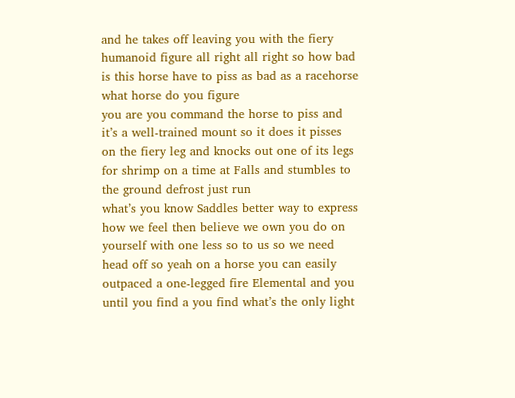and he takes off leaving you with the fiery humanoid figure all right all right so how bad is this horse have to piss as bad as a racehorse what horse do you figure
you are you command the horse to piss and it’s a well-trained mount so it does it pisses on the fiery leg and knocks out one of its legs for shrimp on a time at Falls and stumbles to the ground defrost just run
what’s you know Saddles better way to express how we feel then believe we own you do on yourself with one less so to us so we need head off so yeah on a horse you can easily outpaced a one-legged fire Elemental and you until you find a you find what’s the only light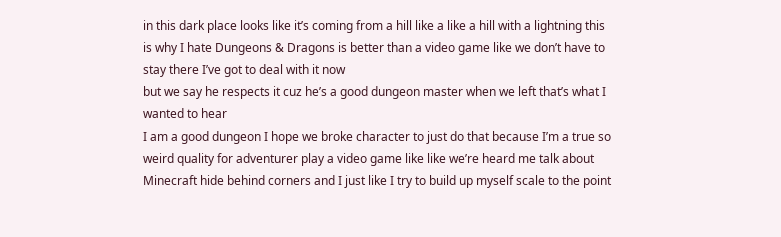in this dark place looks like it’s coming from a hill like a like a hill with a lightning this is why I hate Dungeons & Dragons is better than a video game like we don’t have to stay there I’ve got to deal with it now
but we say he respects it cuz he’s a good dungeon master when we left that’s what I wanted to hear
I am a good dungeon I hope we broke character to just do that because I’m a true so weird quality for adventurer play a video game like like we’re heard me talk about Minecraft hide behind corners and I just like I try to build up myself scale to the point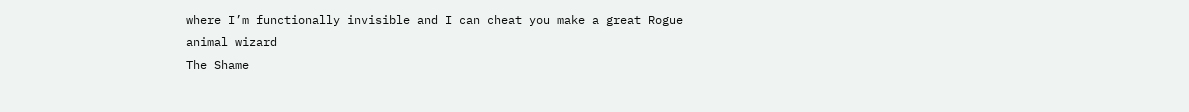where I’m functionally invisible and I can cheat you make a great Rogue
animal wizard
The Shame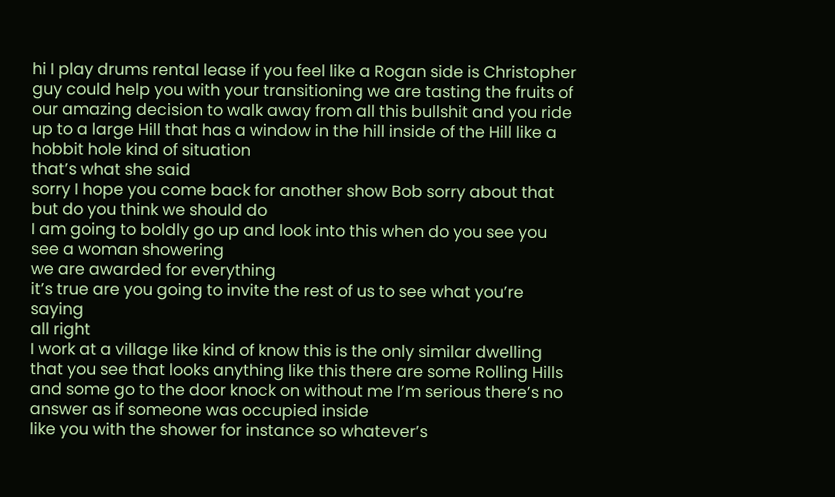hi I play drums rental lease if you feel like a Rogan side is Christopher guy could help you with your transitioning we are tasting the fruits of our amazing decision to walk away from all this bullshit and you ride up to a large Hill that has a window in the hill inside of the Hill like a hobbit hole kind of situation
that’s what she said
sorry I hope you come back for another show Bob sorry about that but do you think we should do
I am going to boldly go up and look into this when do you see you see a woman showering
we are awarded for everything
it’s true are you going to invite the rest of us to see what you’re saying
all right
I work at a village like kind of know this is the only similar dwelling that you see that looks anything like this there are some Rolling Hills and some go to the door knock on without me I’m serious there’s no answer as if someone was occupied inside
like you with the shower for instance so whatever’s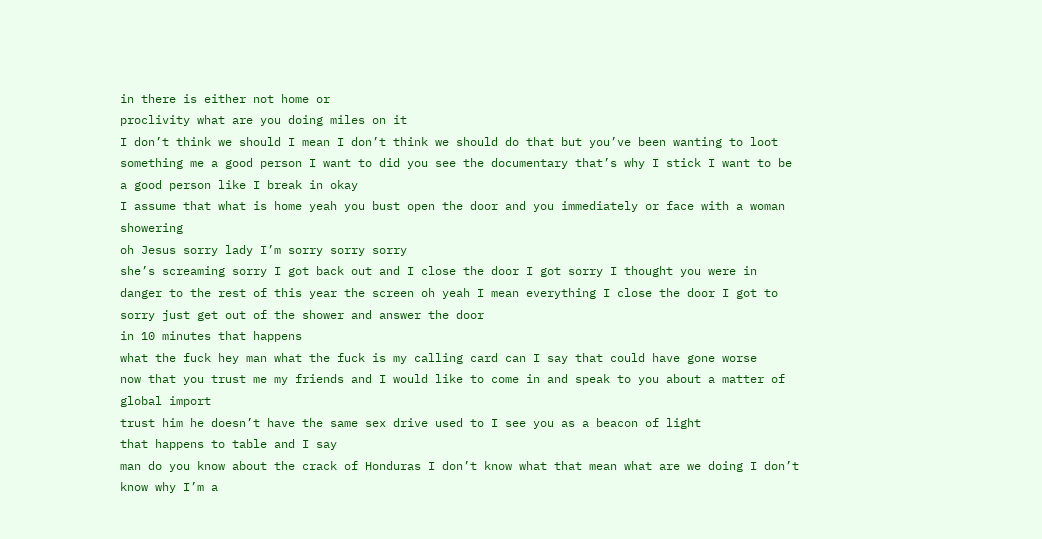in there is either not home or
proclivity what are you doing miles on it
I don’t think we should I mean I don’t think we should do that but you’ve been wanting to loot something me a good person I want to did you see the documentary that’s why I stick I want to be a good person like I break in okay
I assume that what is home yeah you bust open the door and you immediately or face with a woman showering
oh Jesus sorry lady I’m sorry sorry sorry
she’s screaming sorry I got back out and I close the door I got sorry I thought you were in danger to the rest of this year the screen oh yeah I mean everything I close the door I got to sorry just get out of the shower and answer the door
in 10 minutes that happens
what the fuck hey man what the fuck is my calling card can I say that could have gone worse
now that you trust me my friends and I would like to come in and speak to you about a matter of global import
trust him he doesn’t have the same sex drive used to I see you as a beacon of light
that happens to table and I say
man do you know about the crack of Honduras I don’t know what that mean what are we doing I don’t know why I’m a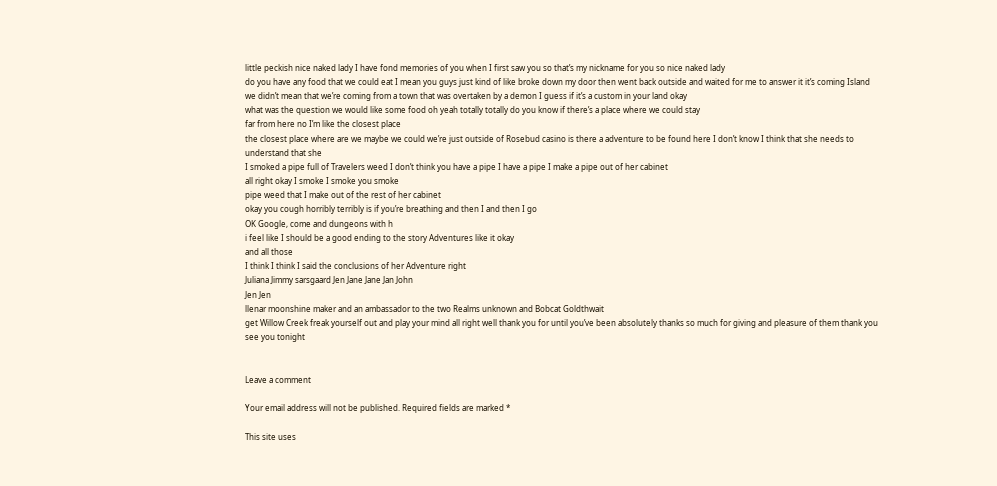little peckish nice naked lady I have fond memories of you when I first saw you so that’s my nickname for you so nice naked lady
do you have any food that we could eat I mean you guys just kind of like broke down my door then went back outside and waited for me to answer it it’s coming Island
we didn’t mean that we’re coming from a town that was overtaken by a demon I guess if it’s a custom in your land okay
what was the question we would like some food oh yeah totally totally do you know if there’s a place where we could stay
far from here no I’m like the closest place
the closest place where are we maybe we could we’re just outside of Rosebud casino is there a adventure to be found here I don’t know I think that she needs to understand that she
I smoked a pipe full of Travelers weed I don’t think you have a pipe I have a pipe I make a pipe out of her cabinet
all right okay I smoke I smoke you smoke
pipe weed that I make out of the rest of her cabinet
okay you cough horribly terribly is if you’re breathing and then I and then I go
OK Google, come and dungeons with h
i feel like I should be a good ending to the story Adventures like it okay
and all those
I think I think I said the conclusions of her Adventure right
Juliana Jimmy sarsgaard Jen Jane Jane Jan John
Jen Jen
llenar moonshine maker and an ambassador to the two Realms unknown and Bobcat Goldthwait
get Willow Creek freak yourself out and play your mind all right well thank you for until you’ve been absolutely thanks so much for giving and pleasure of them thank you see you tonight


Leave a comment

Your email address will not be published. Required fields are marked *

This site uses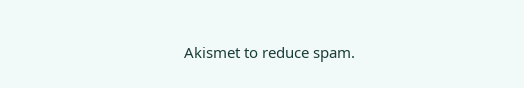Akismet to reduce spam.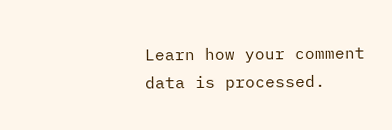Learn how your comment data is processed.